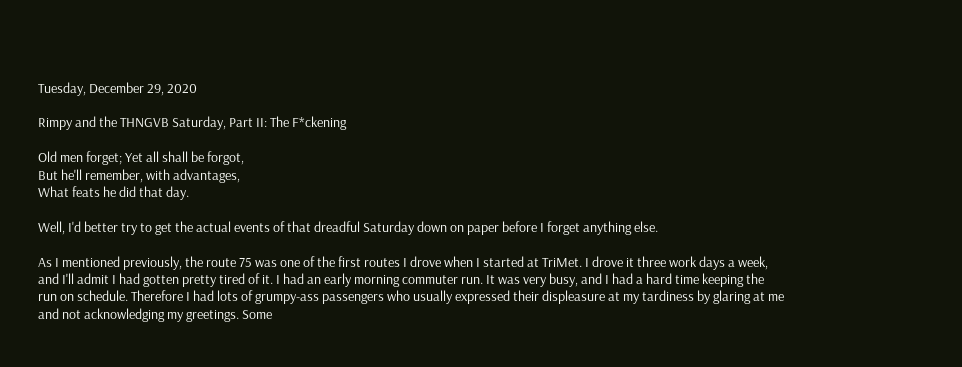Tuesday, December 29, 2020

Rimpy and the THNGVB Saturday, Part II: The F*ckening

Old men forget; Yet all shall be forgot,
But he'll remember, with advantages,
What feats he did that day.

Well, I'd better try to get the actual events of that dreadful Saturday down on paper before I forget anything else.

As I mentioned previously, the route 75 was one of the first routes I drove when I started at TriMet. I drove it three work days a week, and I'll admit I had gotten pretty tired of it. I had an early morning commuter run. It was very busy, and I had a hard time keeping the run on schedule. Therefore I had lots of grumpy-ass passengers who usually expressed their displeasure at my tardiness by glaring at me and not acknowledging my greetings. Some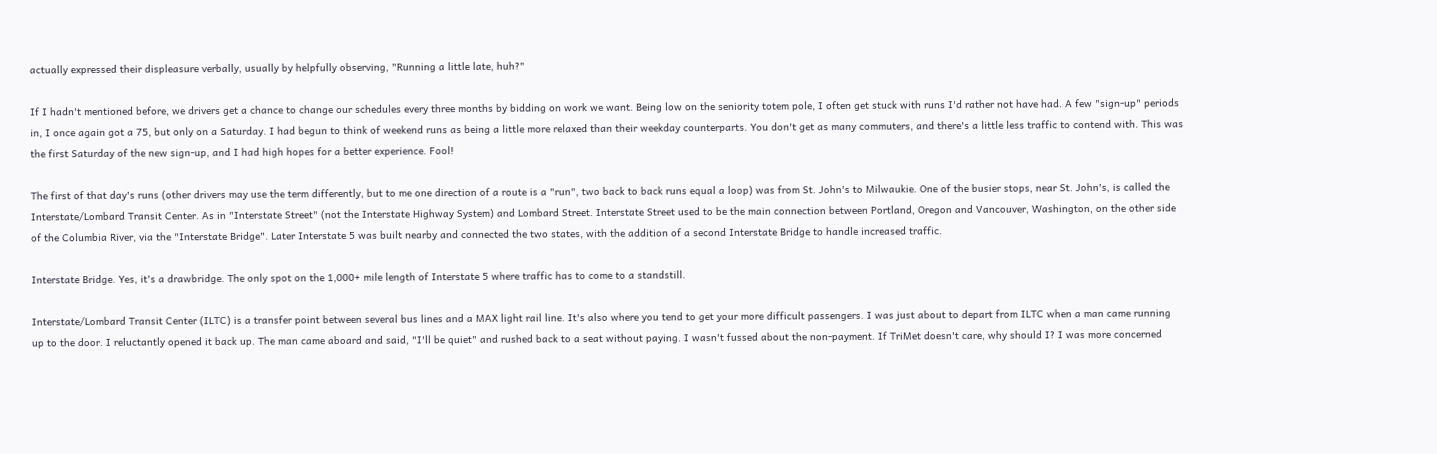actually expressed their displeasure verbally, usually by helpfully observing, "Running a little late, huh?"

If I hadn't mentioned before, we drivers get a chance to change our schedules every three months by bidding on work we want. Being low on the seniority totem pole, I often get stuck with runs I'd rather not have had. A few "sign-up" periods in, I once again got a 75, but only on a Saturday. I had begun to think of weekend runs as being a little more relaxed than their weekday counterparts. You don't get as many commuters, and there's a little less traffic to contend with. This was the first Saturday of the new sign-up, and I had high hopes for a better experience. Fool!

The first of that day's runs (other drivers may use the term differently, but to me one direction of a route is a "run", two back to back runs equal a loop) was from St. John's to Milwaukie. One of the busier stops, near St. John's, is called the Interstate/Lombard Transit Center. As in "Interstate Street" (not the Interstate Highway System) and Lombard Street. Interstate Street used to be the main connection between Portland, Oregon and Vancouver, Washington, on the other side of the Columbia River, via the "Interstate Bridge". Later Interstate 5 was built nearby and connected the two states, with the addition of a second Interstate Bridge to handle increased traffic.

Interstate Bridge. Yes, it's a drawbridge. The only spot on the 1,000+ mile length of Interstate 5 where traffic has to come to a standstill.

Interstate/Lombard Transit Center (ILTC) is a transfer point between several bus lines and a MAX light rail line. It's also where you tend to get your more difficult passengers. I was just about to depart from ILTC when a man came running up to the door. I reluctantly opened it back up. The man came aboard and said, "I'll be quiet" and rushed back to a seat without paying. I wasn't fussed about the non-payment. If TriMet doesn't care, why should I? I was more concerned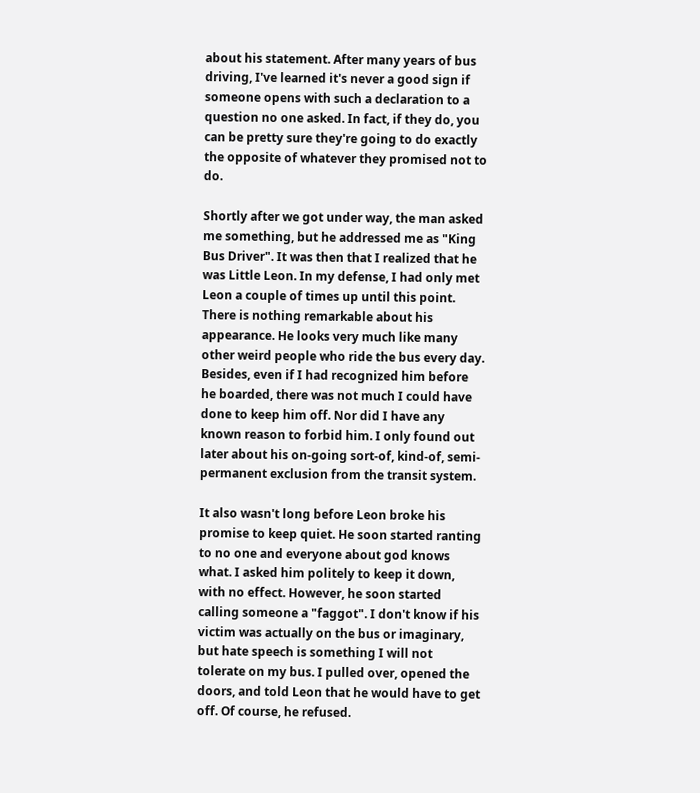about his statement. After many years of bus driving, I've learned it's never a good sign if someone opens with such a declaration to a question no one asked. In fact, if they do, you can be pretty sure they're going to do exactly the opposite of whatever they promised not to do.

Shortly after we got under way, the man asked me something, but he addressed me as "King Bus Driver". It was then that I realized that he was Little Leon. In my defense, I had only met Leon a couple of times up until this point. There is nothing remarkable about his appearance. He looks very much like many other weird people who ride the bus every day. Besides, even if I had recognized him before he boarded, there was not much I could have done to keep him off. Nor did I have any known reason to forbid him. I only found out later about his on-going sort-of, kind-of, semi-permanent exclusion from the transit system.

It also wasn't long before Leon broke his promise to keep quiet. He soon started ranting to no one and everyone about god knows what. I asked him politely to keep it down, with no effect. However, he soon started calling someone a "faggot". I don't know if his victim was actually on the bus or imaginary, but hate speech is something I will not tolerate on my bus. I pulled over, opened the doors, and told Leon that he would have to get off. Of course, he refused.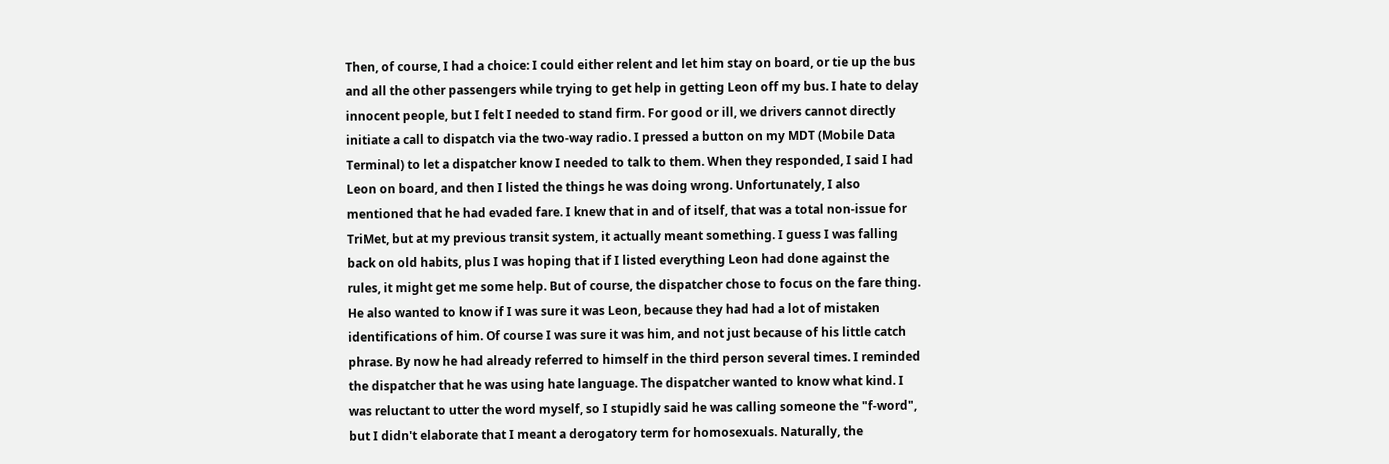Then, of course, I had a choice: I could either relent and let him stay on board, or tie up the bus and all the other passengers while trying to get help in getting Leon off my bus. I hate to delay innocent people, but I felt I needed to stand firm. For good or ill, we drivers cannot directly initiate a call to dispatch via the two-way radio. I pressed a button on my MDT (Mobile Data Terminal) to let a dispatcher know I needed to talk to them. When they responded, I said I had Leon on board, and then I listed the things he was doing wrong. Unfortunately, I also mentioned that he had evaded fare. I knew that in and of itself, that was a total non-issue for TriMet, but at my previous transit system, it actually meant something. I guess I was falling back on old habits, plus I was hoping that if I listed everything Leon had done against the rules, it might get me some help. But of course, the dispatcher chose to focus on the fare thing. He also wanted to know if I was sure it was Leon, because they had had a lot of mistaken identifications of him. Of course I was sure it was him, and not just because of his little catch phrase. By now he had already referred to himself in the third person several times. I reminded the dispatcher that he was using hate language. The dispatcher wanted to know what kind. I was reluctant to utter the word myself, so I stupidly said he was calling someone the "f-word", but I didn't elaborate that I meant a derogatory term for homosexuals. Naturally, the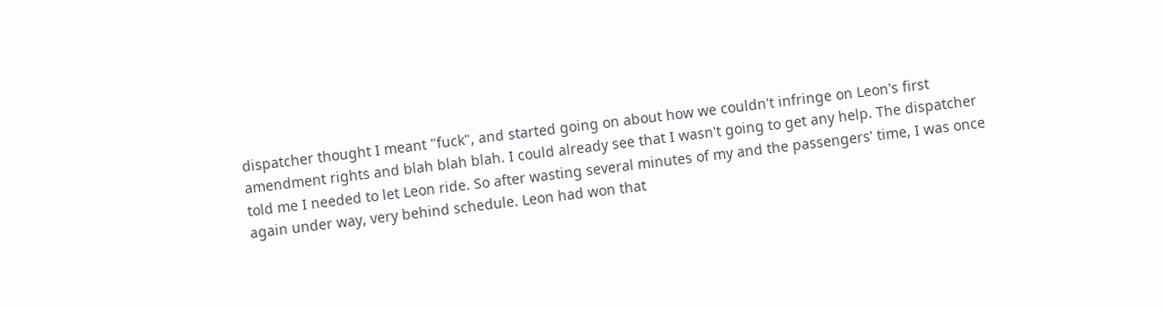dispatcher thought I meant "fuck", and started going on about how we couldn't infringe on Leon's first amendment rights and blah blah blah. I could already see that I wasn't going to get any help. The dispatcher told me I needed to let Leon ride. So after wasting several minutes of my and the passengers' time, I was once again under way, very behind schedule. Leon had won that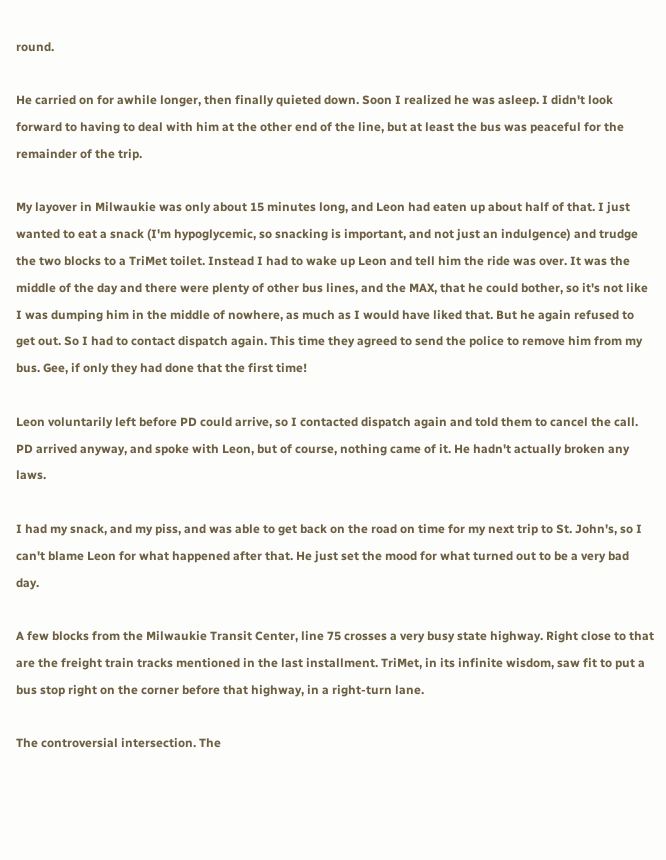round.

He carried on for awhile longer, then finally quieted down. Soon I realized he was asleep. I didn't look forward to having to deal with him at the other end of the line, but at least the bus was peaceful for the remainder of the trip.

My layover in Milwaukie was only about 15 minutes long, and Leon had eaten up about half of that. I just wanted to eat a snack (I'm hypoglycemic, so snacking is important, and not just an indulgence) and trudge the two blocks to a TriMet toilet. Instead I had to wake up Leon and tell him the ride was over. It was the middle of the day and there were plenty of other bus lines, and the MAX, that he could bother, so it's not like I was dumping him in the middle of nowhere, as much as I would have liked that. But he again refused to get out. So I had to contact dispatch again. This time they agreed to send the police to remove him from my bus. Gee, if only they had done that the first time!

Leon voluntarily left before PD could arrive, so I contacted dispatch again and told them to cancel the call. PD arrived anyway, and spoke with Leon, but of course, nothing came of it. He hadn't actually broken any laws.

I had my snack, and my piss, and was able to get back on the road on time for my next trip to St. John's, so I can't blame Leon for what happened after that. He just set the mood for what turned out to be a very bad day.

A few blocks from the Milwaukie Transit Center, line 75 crosses a very busy state highway. Right close to that are the freight train tracks mentioned in the last installment. TriMet, in its infinite wisdom, saw fit to put a bus stop right on the corner before that highway, in a right-turn lane.

The controversial intersection. The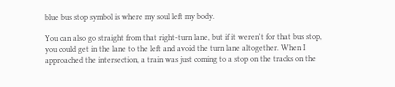blue bus stop symbol is where my soul left my body.

You can also go straight from that right-turn lane, but if it weren't for that bus stop, you could get in the lane to the left and avoid the turn lane altogether. When I approached the intersection, a train was just coming to a stop on the tracks on the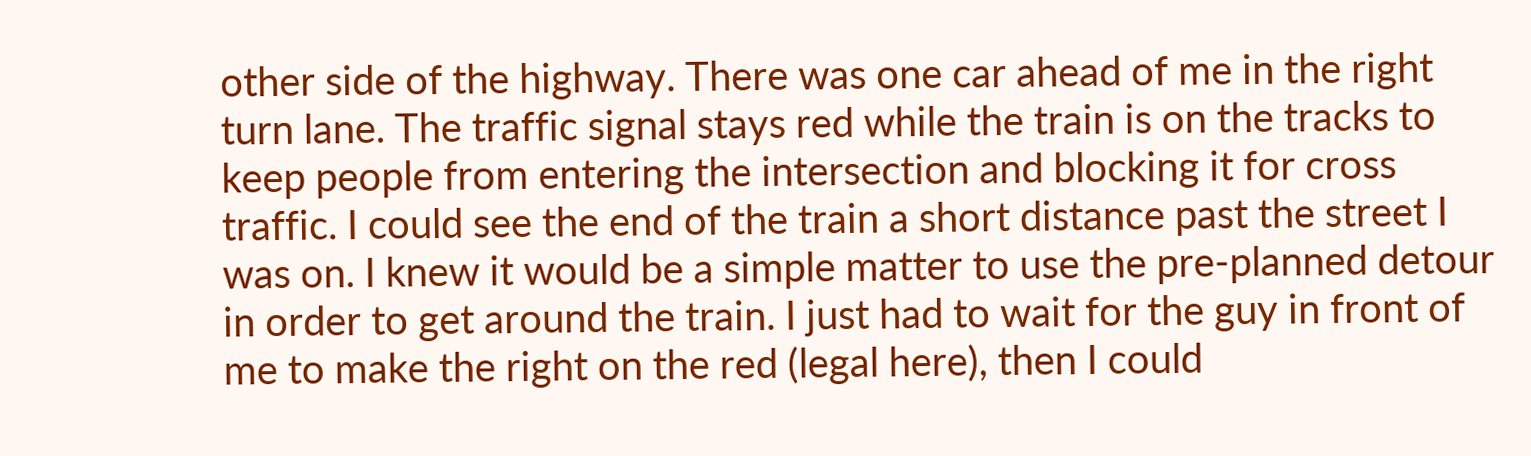other side of the highway. There was one car ahead of me in the right turn lane. The traffic signal stays red while the train is on the tracks to keep people from entering the intersection and blocking it for cross traffic. I could see the end of the train a short distance past the street I was on. I knew it would be a simple matter to use the pre-planned detour in order to get around the train. I just had to wait for the guy in front of me to make the right on the red (legal here), then I could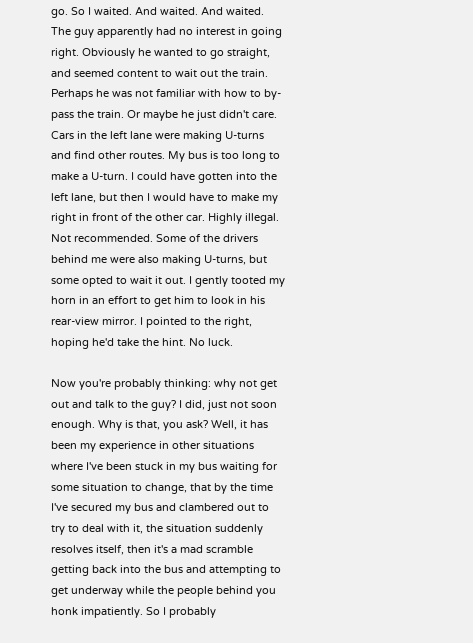go. So I waited. And waited. And waited. The guy apparently had no interest in going right. Obviously he wanted to go straight, and seemed content to wait out the train. Perhaps he was not familiar with how to by-pass the train. Or maybe he just didn't care. Cars in the left lane were making U-turns and find other routes. My bus is too long to make a U-turn. I could have gotten into the left lane, but then I would have to make my right in front of the other car. Highly illegal. Not recommended. Some of the drivers behind me were also making U-turns, but some opted to wait it out. I gently tooted my horn in an effort to get him to look in his rear-view mirror. I pointed to the right, hoping he'd take the hint. No luck.

Now you're probably thinking: why not get out and talk to the guy? I did, just not soon enough. Why is that, you ask? Well, it has been my experience in other situations where I've been stuck in my bus waiting for some situation to change, that by the time I've secured my bus and clambered out to try to deal with it, the situation suddenly resolves itself, then it's a mad scramble getting back into the bus and attempting to get underway while the people behind you honk impatiently. So I probably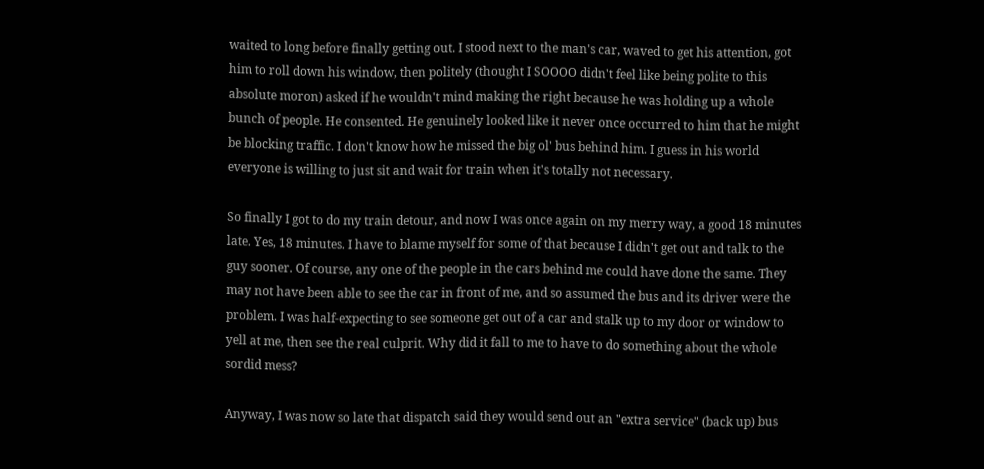waited to long before finally getting out. I stood next to the man's car, waved to get his attention, got him to roll down his window, then politely (thought I SOOOO didn't feel like being polite to this absolute moron) asked if he wouldn't mind making the right because he was holding up a whole bunch of people. He consented. He genuinely looked like it never once occurred to him that he might be blocking traffic. I don't know how he missed the big ol' bus behind him. I guess in his world everyone is willing to just sit and wait for train when it's totally not necessary.

So finally I got to do my train detour, and now I was once again on my merry way, a good 18 minutes late. Yes, 18 minutes. I have to blame myself for some of that because I didn't get out and talk to the guy sooner. Of course, any one of the people in the cars behind me could have done the same. They may not have been able to see the car in front of me, and so assumed the bus and its driver were the problem. I was half-expecting to see someone get out of a car and stalk up to my door or window to yell at me, then see the real culprit. Why did it fall to me to have to do something about the whole sordid mess?

Anyway, I was now so late that dispatch said they would send out an "extra service" (back up) bus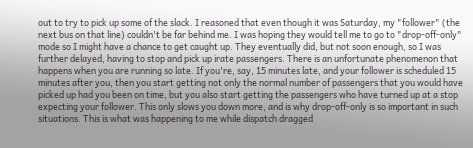out to try to pick up some of the slack. I reasoned that even though it was Saturday, my "follower" (the next bus on that line) couldn't be far behind me. I was hoping they would tell me to go to "drop-off-only" mode so I might have a chance to get caught up. They eventually did, but not soon enough, so I was further delayed, having to stop and pick up irate passengers. There is an unfortunate phenomenon that happens when you are running so late. If you're, say, 15 minutes late, and your follower is scheduled 15 minutes after you, then you start getting not only the normal number of passengers that you would have picked up had you been on time, but you also start getting the passengers who have turned up at a stop expecting your follower. This only slows you down more, and is why drop-off-only is so important in such situations. This is what was happening to me while dispatch dragged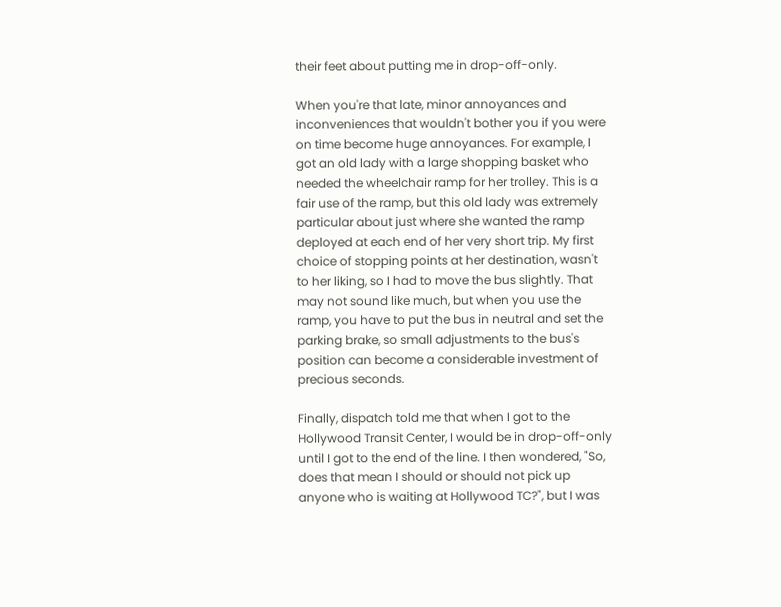their feet about putting me in drop-off-only.

When you're that late, minor annoyances and inconveniences that wouldn't bother you if you were on time become huge annoyances. For example, I got an old lady with a large shopping basket who needed the wheelchair ramp for her trolley. This is a fair use of the ramp, but this old lady was extremely particular about just where she wanted the ramp deployed at each end of her very short trip. My first choice of stopping points at her destination, wasn't to her liking, so I had to move the bus slightly. That may not sound like much, but when you use the ramp, you have to put the bus in neutral and set the parking brake, so small adjustments to the bus's position can become a considerable investment of precious seconds.

Finally, dispatch told me that when I got to the Hollywood Transit Center, I would be in drop-off-only until I got to the end of the line. I then wondered, "So, does that mean I should or should not pick up anyone who is waiting at Hollywood TC?", but I was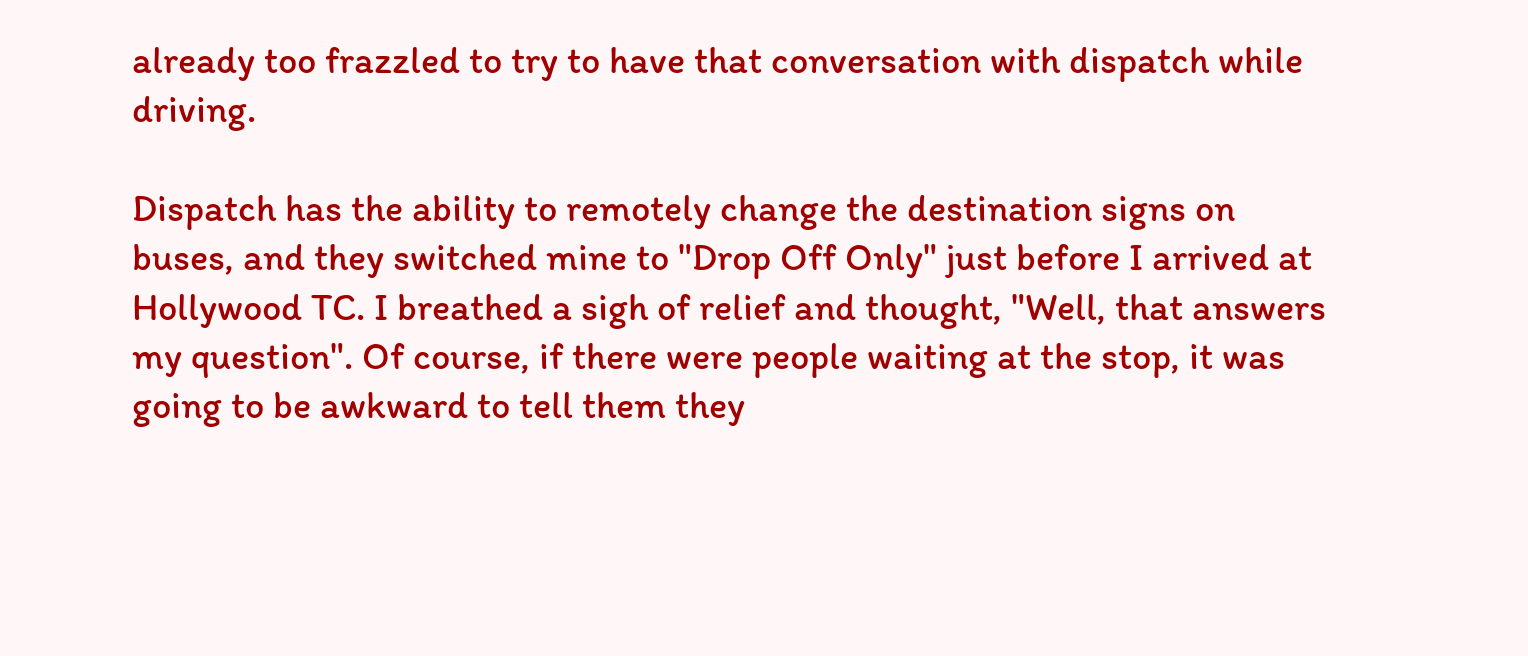already too frazzled to try to have that conversation with dispatch while driving.

Dispatch has the ability to remotely change the destination signs on buses, and they switched mine to "Drop Off Only" just before I arrived at Hollywood TC. I breathed a sigh of relief and thought, "Well, that answers my question". Of course, if there were people waiting at the stop, it was going to be awkward to tell them they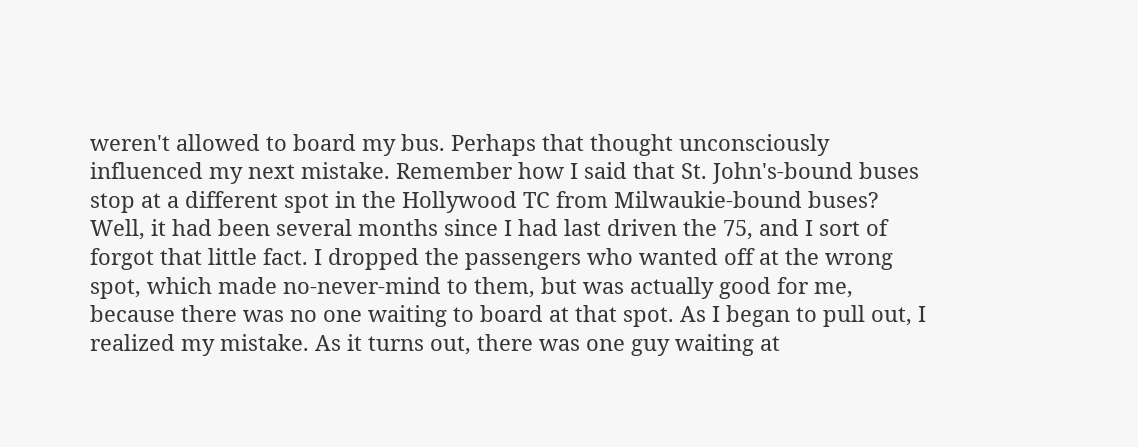weren't allowed to board my bus. Perhaps that thought unconsciously influenced my next mistake. Remember how I said that St. John's-bound buses stop at a different spot in the Hollywood TC from Milwaukie-bound buses? Well, it had been several months since I had last driven the 75, and I sort of forgot that little fact. I dropped the passengers who wanted off at the wrong spot, which made no-never-mind to them, but was actually good for me, because there was no one waiting to board at that spot. As I began to pull out, I realized my mistake. As it turns out, there was one guy waiting at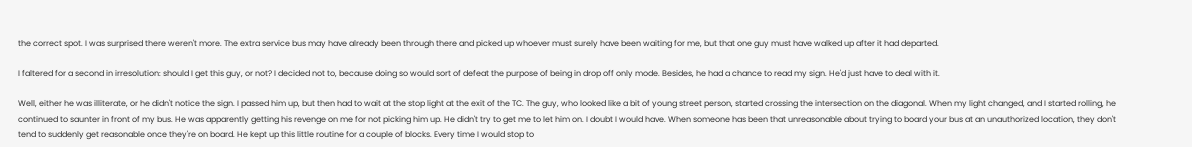the correct spot. I was surprised there weren't more. The extra service bus may have already been through there and picked up whoever must surely have been waiting for me, but that one guy must have walked up after it had departed.

I faltered for a second in irresolution: should I get this guy, or not? I decided not to, because doing so would sort of defeat the purpose of being in drop off only mode. Besides, he had a chance to read my sign. He'd just have to deal with it.

Well, either he was illiterate, or he didn't notice the sign. I passed him up, but then had to wait at the stop light at the exit of the TC. The guy, who looked like a bit of young street person, started crossing the intersection on the diagonal. When my light changed, and I started rolling, he continued to saunter in front of my bus. He was apparently getting his revenge on me for not picking him up. He didn't try to get me to let him on. I doubt I would have. When someone has been that unreasonable about trying to board your bus at an unauthorized location, they don't tend to suddenly get reasonable once they're on board. He kept up this little routine for a couple of blocks. Every time I would stop to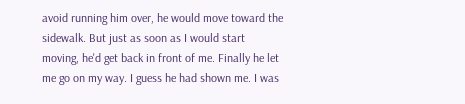avoid running him over, he would move toward the sidewalk. But just as soon as I would start moving, he'd get back in front of me. Finally he let me go on my way. I guess he had shown me. I was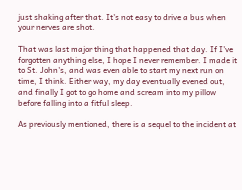just shaking after that. It's not easy to drive a bus when your nerves are shot.

That was last major thing that happened that day. If I've forgotten anything else, I hope I never remember. I made it to St. John's, and was even able to start my next run on time, I think. Either way, my day eventually evened out, and finally I got to go home and scream into my pillow before falling into a fitful sleep.

As previously mentioned, there is a sequel to the incident at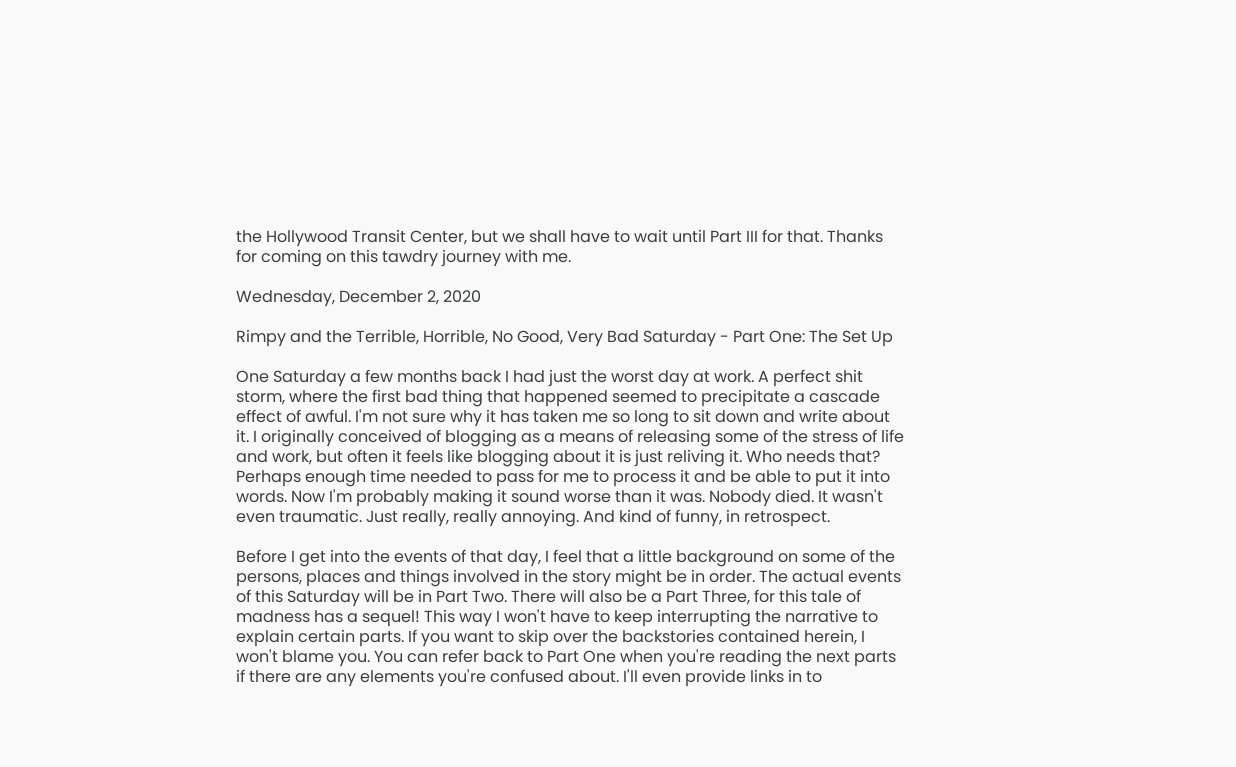the Hollywood Transit Center, but we shall have to wait until Part III for that. Thanks for coming on this tawdry journey with me.

Wednesday, December 2, 2020

Rimpy and the Terrible, Horrible, No Good, Very Bad Saturday - Part One: The Set Up

One Saturday a few months back I had just the worst day at work. A perfect shit storm, where the first bad thing that happened seemed to precipitate a cascade effect of awful. I'm not sure why it has taken me so long to sit down and write about it. I originally conceived of blogging as a means of releasing some of the stress of life and work, but often it feels like blogging about it is just reliving it. Who needs that? Perhaps enough time needed to pass for me to process it and be able to put it into words. Now I'm probably making it sound worse than it was. Nobody died. It wasn't even traumatic. Just really, really annoying. And kind of funny, in retrospect.

Before I get into the events of that day, I feel that a little background on some of the persons, places and things involved in the story might be in order. The actual events of this Saturday will be in Part Two. There will also be a Part Three, for this tale of madness has a sequel! This way I won't have to keep interrupting the narrative to explain certain parts. If you want to skip over the backstories contained herein, I won't blame you. You can refer back to Part One when you're reading the next parts if there are any elements you're confused about. I'll even provide links in to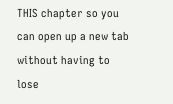THIS chapter so you can open up a new tab without having to lose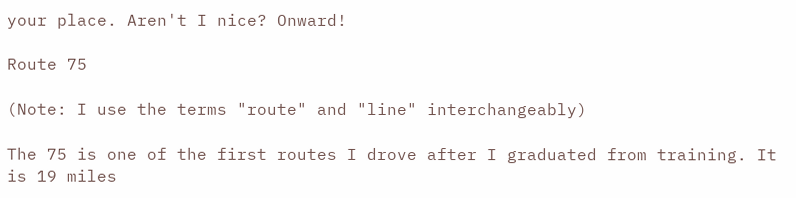your place. Aren't I nice? Onward!

Route 75

(Note: I use the terms "route" and "line" interchangeably)

The 75 is one of the first routes I drove after I graduated from training. It is 19 miles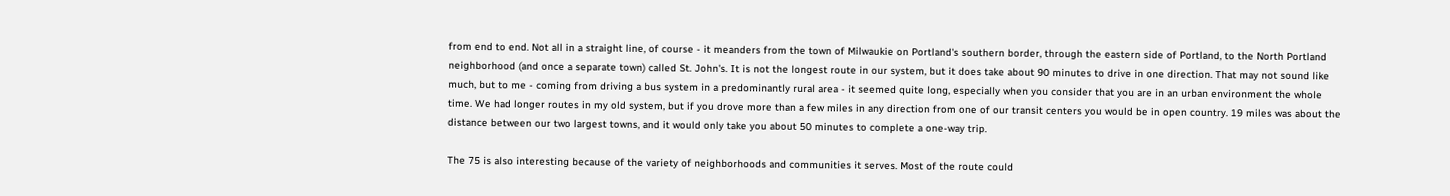from end to end. Not all in a straight line, of course - it meanders from the town of Milwaukie on Portland's southern border, through the eastern side of Portland, to the North Portland neighborhood (and once a separate town) called St. John's. It is not the longest route in our system, but it does take about 90 minutes to drive in one direction. That may not sound like much, but to me - coming from driving a bus system in a predominantly rural area - it seemed quite long, especially when you consider that you are in an urban environment the whole time. We had longer routes in my old system, but if you drove more than a few miles in any direction from one of our transit centers you would be in open country. 19 miles was about the distance between our two largest towns, and it would only take you about 50 minutes to complete a one-way trip.

The 75 is also interesting because of the variety of neighborhoods and communities it serves. Most of the route could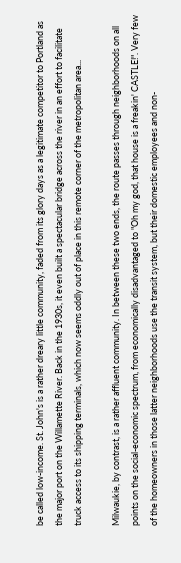be called low-income. St. John's is a rather dreary little community, faded from its glory days as a legitimate competitor to Portland as the major port on the Willamette River. Back in the 1930s, it even built a spectacular bridge across the river in an effort to facilitate truck access to its shipping terminals, which now seems oddly out of place in this remote corner of the metropolitan area...

Milwaukie, by contrast, is a rather affluent community. In between these two ends, the route passes through neighborhoods on all points on the social-economic spectrum, from economically disadvantaged to "Oh my god, that house is a freakin' CASTLE!". Very few of the homeowners in those latter neighborhoods use the transit system, but their domestic employees and non-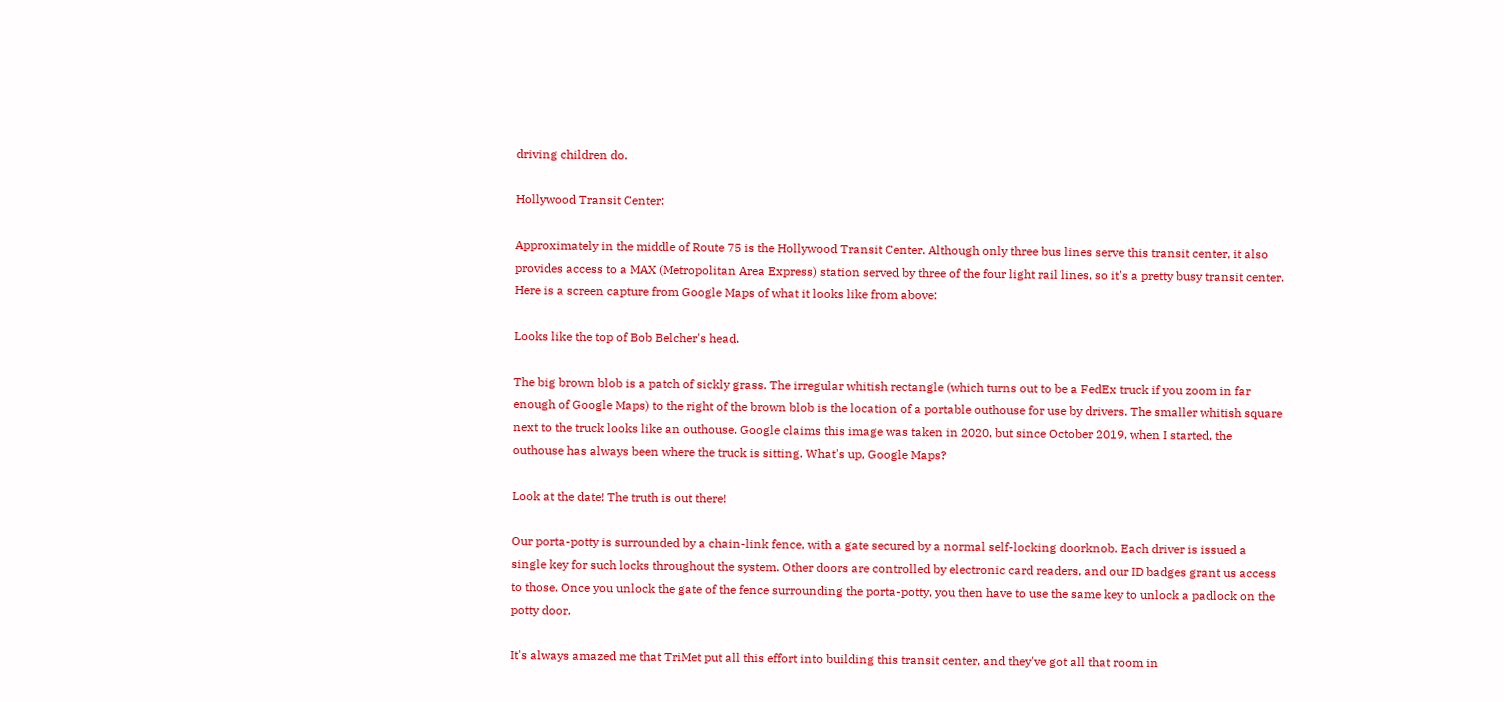driving children do.

Hollywood Transit Center:

Approximately in the middle of Route 75 is the Hollywood Transit Center. Although only three bus lines serve this transit center, it also provides access to a MAX (Metropolitan Area Express) station served by three of the four light rail lines, so it's a pretty busy transit center. Here is a screen capture from Google Maps of what it looks like from above:

Looks like the top of Bob Belcher's head.

The big brown blob is a patch of sickly grass. The irregular whitish rectangle (which turns out to be a FedEx truck if you zoom in far enough of Google Maps) to the right of the brown blob is the location of a portable outhouse for use by drivers. The smaller whitish square next to the truck looks like an outhouse. Google claims this image was taken in 2020, but since October 2019, when I started, the outhouse has always been where the truck is sitting. What's up, Google Maps?

Look at the date! The truth is out there!

Our porta-potty is surrounded by a chain-link fence, with a gate secured by a normal self-locking doorknob. Each driver is issued a single key for such locks throughout the system. Other doors are controlled by electronic card readers, and our ID badges grant us access to those. Once you unlock the gate of the fence surrounding the porta-potty, you then have to use the same key to unlock a padlock on the potty door.

It's always amazed me that TriMet put all this effort into building this transit center, and they've got all that room in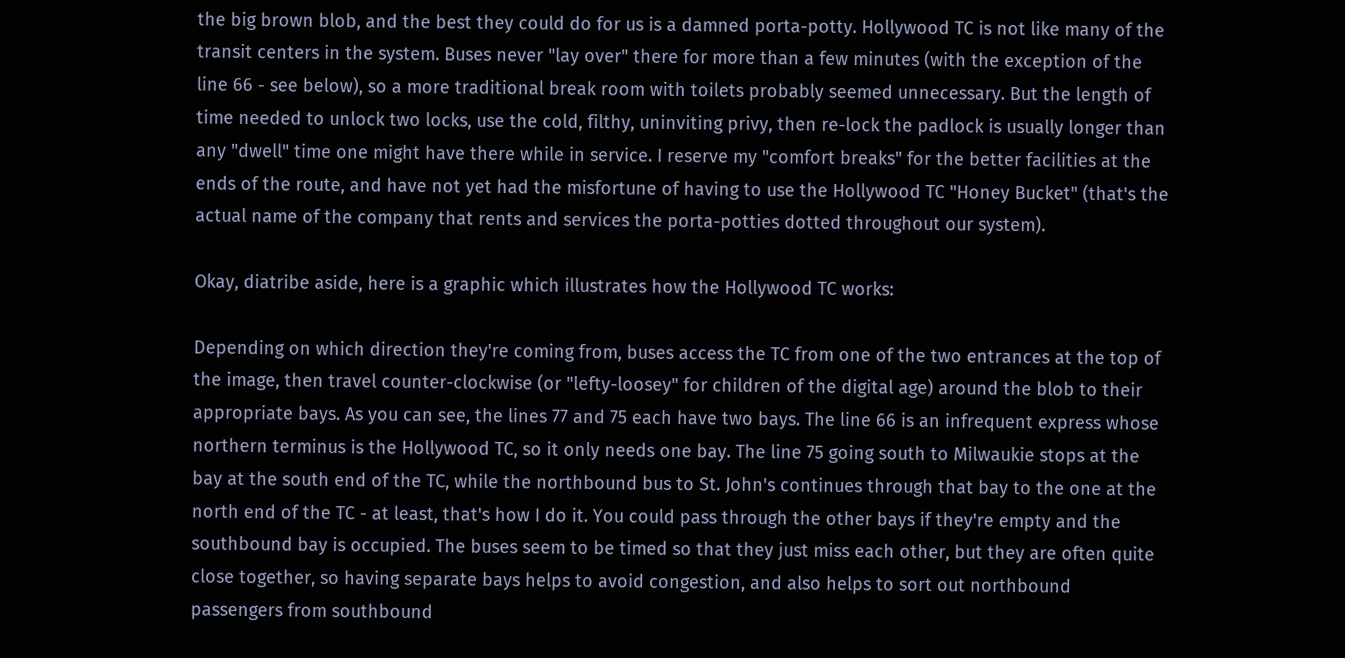the big brown blob, and the best they could do for us is a damned porta-potty. Hollywood TC is not like many of the transit centers in the system. Buses never "lay over" there for more than a few minutes (with the exception of the line 66 - see below), so a more traditional break room with toilets probably seemed unnecessary. But the length of time needed to unlock two locks, use the cold, filthy, uninviting privy, then re-lock the padlock is usually longer than any "dwell" time one might have there while in service. I reserve my "comfort breaks" for the better facilities at the ends of the route, and have not yet had the misfortune of having to use the Hollywood TC "Honey Bucket" (that's the actual name of the company that rents and services the porta-potties dotted throughout our system).

Okay, diatribe aside, here is a graphic which illustrates how the Hollywood TC works:

Depending on which direction they're coming from, buses access the TC from one of the two entrances at the top of the image, then travel counter-clockwise (or "lefty-loosey" for children of the digital age) around the blob to their appropriate bays. As you can see, the lines 77 and 75 each have two bays. The line 66 is an infrequent express whose northern terminus is the Hollywood TC, so it only needs one bay. The line 75 going south to Milwaukie stops at the bay at the south end of the TC, while the northbound bus to St. John's continues through that bay to the one at the north end of the TC - at least, that's how I do it. You could pass through the other bays if they're empty and the southbound bay is occupied. The buses seem to be timed so that they just miss each other, but they are often quite close together, so having separate bays helps to avoid congestion, and also helps to sort out northbound passengers from southbound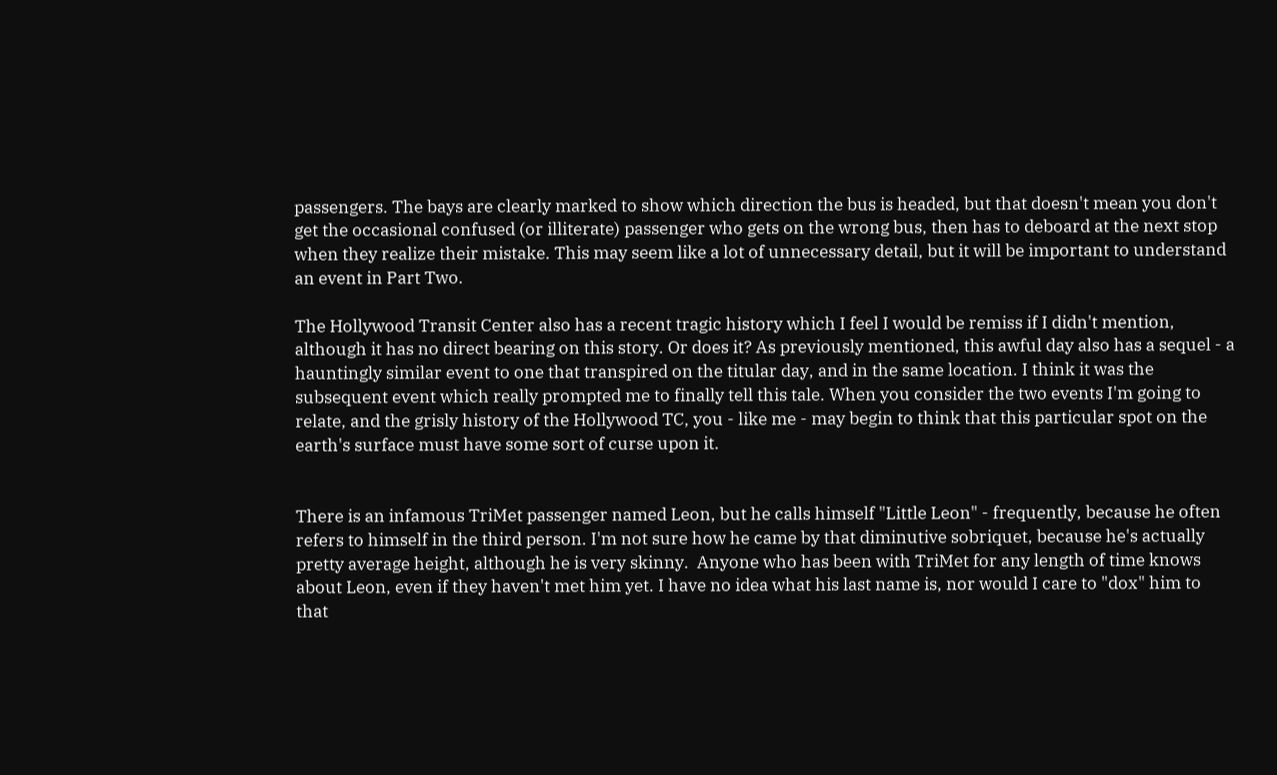passengers. The bays are clearly marked to show which direction the bus is headed, but that doesn't mean you don't get the occasional confused (or illiterate) passenger who gets on the wrong bus, then has to deboard at the next stop when they realize their mistake. This may seem like a lot of unnecessary detail, but it will be important to understand an event in Part Two.

The Hollywood Transit Center also has a recent tragic history which I feel I would be remiss if I didn't mention, although it has no direct bearing on this story. Or does it? As previously mentioned, this awful day also has a sequel - a hauntingly similar event to one that transpired on the titular day, and in the same location. I think it was the subsequent event which really prompted me to finally tell this tale. When you consider the two events I'm going to relate, and the grisly history of the Hollywood TC, you - like me - may begin to think that this particular spot on the earth's surface must have some sort of curse upon it.


There is an infamous TriMet passenger named Leon, but he calls himself "Little Leon" - frequently, because he often refers to himself in the third person. I'm not sure how he came by that diminutive sobriquet, because he's actually pretty average height, although he is very skinny.  Anyone who has been with TriMet for any length of time knows about Leon, even if they haven't met him yet. I have no idea what his last name is, nor would I care to "dox" him to that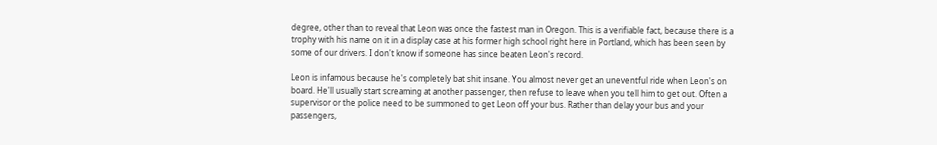degree, other than to reveal that Leon was once the fastest man in Oregon. This is a verifiable fact, because there is a trophy with his name on it in a display case at his former high school right here in Portland, which has been seen by some of our drivers. I don't know if someone has since beaten Leon's record.

Leon is infamous because he's completely bat shit insane. You almost never get an uneventful ride when Leon's on board. He'll usually start screaming at another passenger, then refuse to leave when you tell him to get out. Often a supervisor or the police need to be summoned to get Leon off your bus. Rather than delay your bus and your passengers,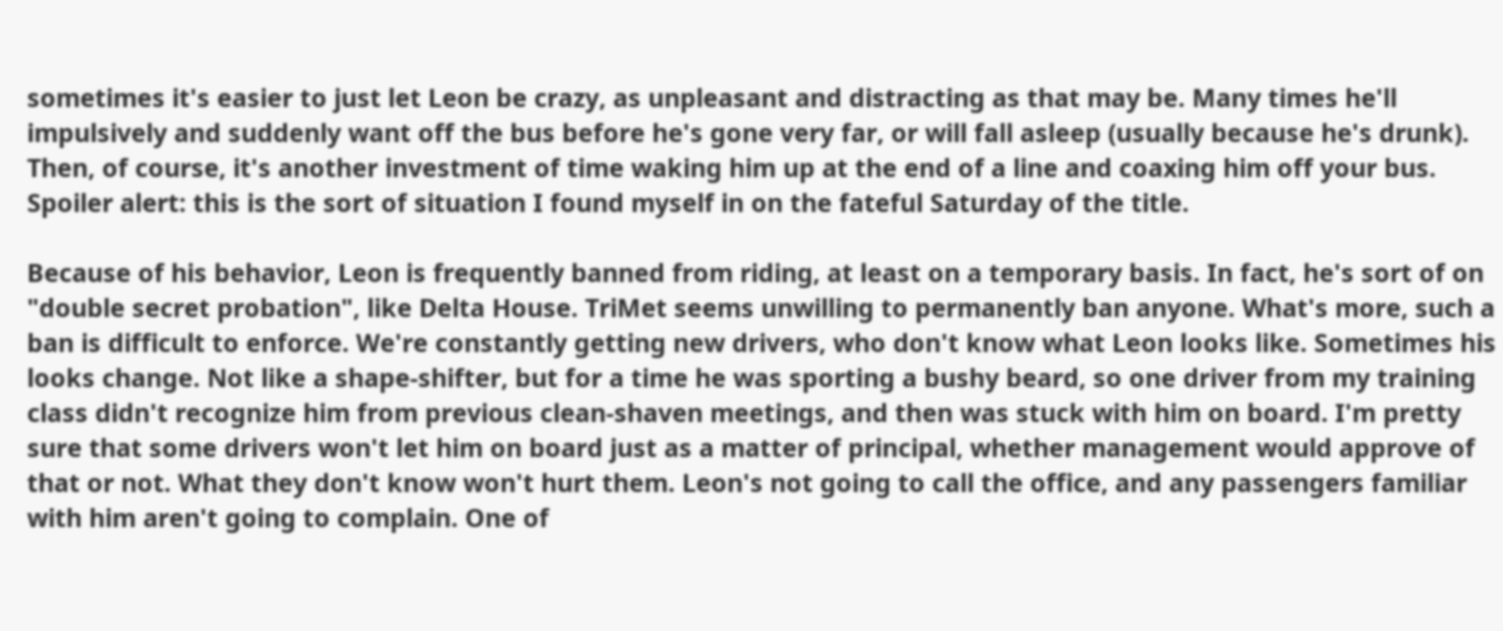sometimes it's easier to just let Leon be crazy, as unpleasant and distracting as that may be. Many times he'll impulsively and suddenly want off the bus before he's gone very far, or will fall asleep (usually because he's drunk). Then, of course, it's another investment of time waking him up at the end of a line and coaxing him off your bus. Spoiler alert: this is the sort of situation I found myself in on the fateful Saturday of the title.

Because of his behavior, Leon is frequently banned from riding, at least on a temporary basis. In fact, he's sort of on "double secret probation", like Delta House. TriMet seems unwilling to permanently ban anyone. What's more, such a ban is difficult to enforce. We're constantly getting new drivers, who don't know what Leon looks like. Sometimes his looks change. Not like a shape-shifter, but for a time he was sporting a bushy beard, so one driver from my training class didn't recognize him from previous clean-shaven meetings, and then was stuck with him on board. I'm pretty sure that some drivers won't let him on board just as a matter of principal, whether management would approve of that or not. What they don't know won't hurt them. Leon's not going to call the office, and any passengers familiar with him aren't going to complain. One of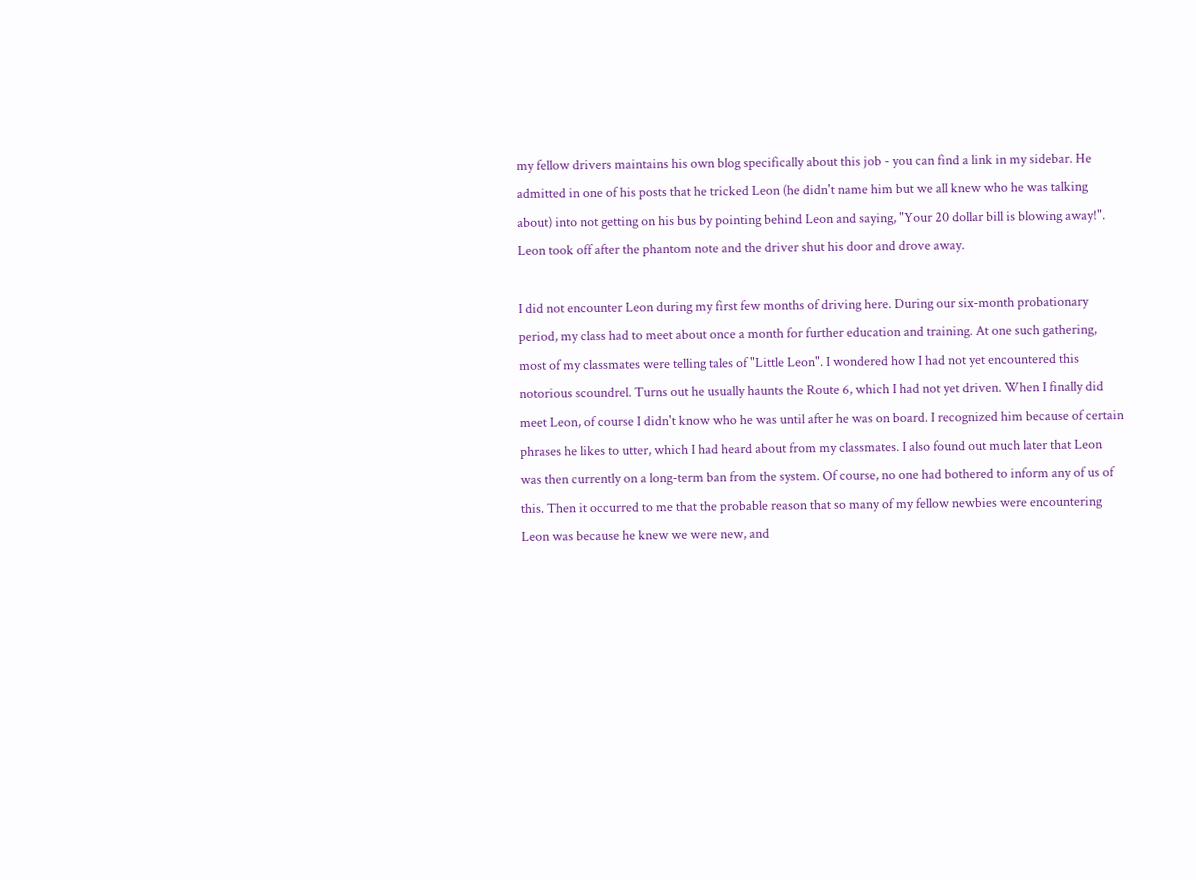my fellow drivers maintains his own blog specifically about this job - you can find a link in my sidebar. He admitted in one of his posts that he tricked Leon (he didn't name him but we all knew who he was talking about) into not getting on his bus by pointing behind Leon and saying, "Your 20 dollar bill is blowing away!". Leon took off after the phantom note and the driver shut his door and drove away.

I did not encounter Leon during my first few months of driving here. During our six-month probationary period, my class had to meet about once a month for further education and training. At one such gathering, most of my classmates were telling tales of "Little Leon". I wondered how I had not yet encountered this notorious scoundrel. Turns out he usually haunts the Route 6, which I had not yet driven. When I finally did meet Leon, of course I didn't know who he was until after he was on board. I recognized him because of certain phrases he likes to utter, which I had heard about from my classmates. I also found out much later that Leon was then currently on a long-term ban from the system. Of course, no one had bothered to inform any of us of this. Then it occurred to me that the probable reason that so many of my fellow newbies were encountering Leon was because he knew we were new, and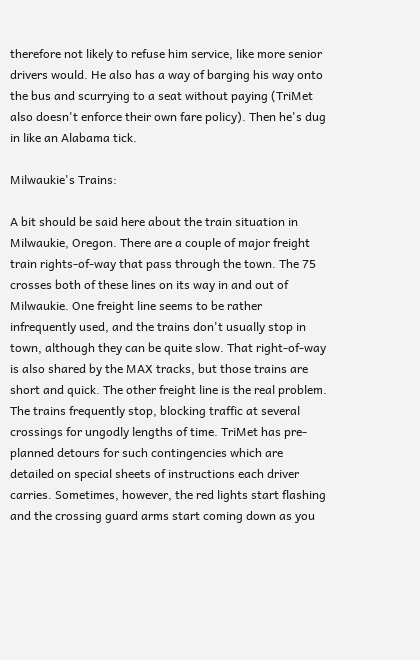therefore not likely to refuse him service, like more senior drivers would. He also has a way of barging his way onto the bus and scurrying to a seat without paying (TriMet also doesn't enforce their own fare policy). Then he's dug in like an Alabama tick.

Milwaukie's Trains:

A bit should be said here about the train situation in Milwaukie, Oregon. There are a couple of major freight train rights-of-way that pass through the town. The 75 crosses both of these lines on its way in and out of Milwaukie. One freight line seems to be rather infrequently used, and the trains don't usually stop in town, although they can be quite slow. That right-of-way is also shared by the MAX tracks, but those trains are short and quick. The other freight line is the real problem. The trains frequently stop, blocking traffic at several crossings for ungodly lengths of time. TriMet has pre-planned detours for such contingencies which are detailed on special sheets of instructions each driver carries. Sometimes, however, the red lights start flashing and the crossing guard arms start coming down as you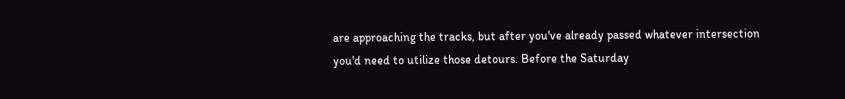are approaching the tracks, but after you've already passed whatever intersection you'd need to utilize those detours. Before the Saturday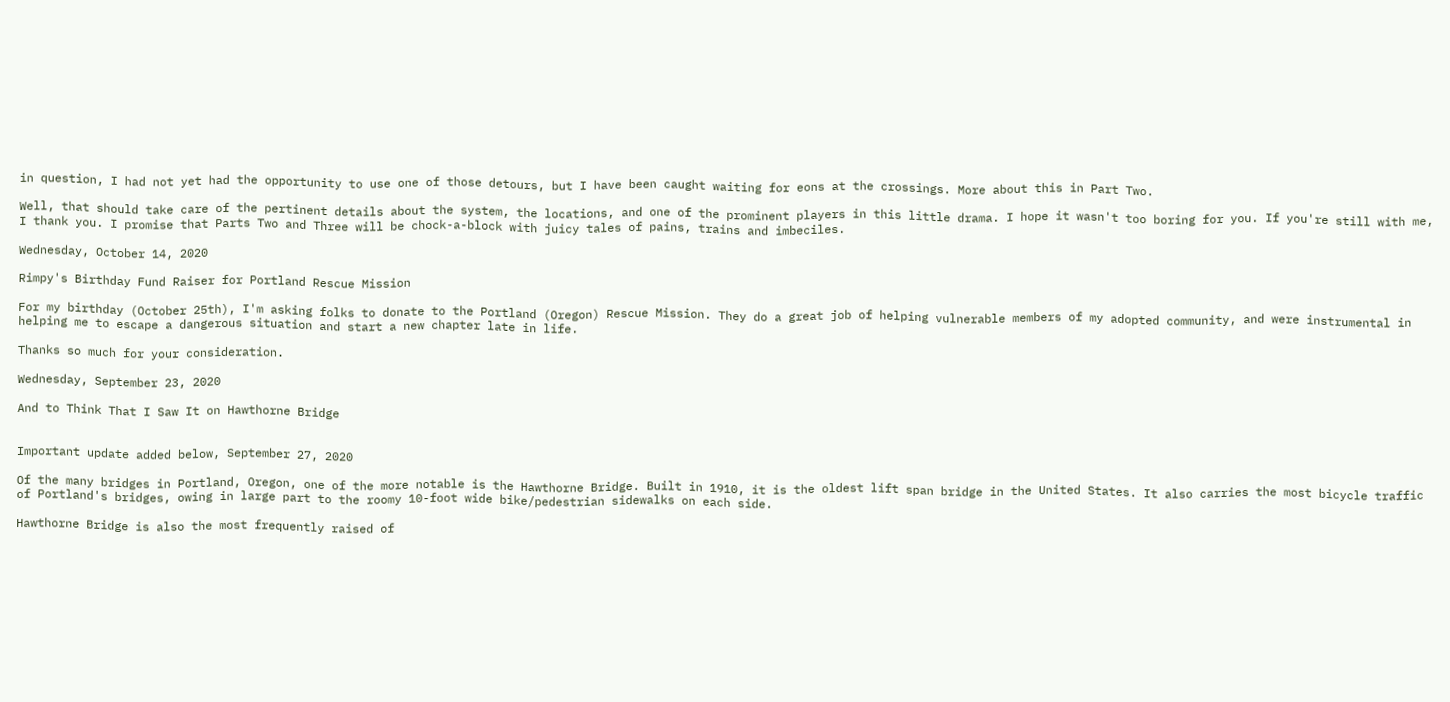in question, I had not yet had the opportunity to use one of those detours, but I have been caught waiting for eons at the crossings. More about this in Part Two.

Well, that should take care of the pertinent details about the system, the locations, and one of the prominent players in this little drama. I hope it wasn't too boring for you. If you're still with me, I thank you. I promise that Parts Two and Three will be chock-a-block with juicy tales of pains, trains and imbeciles.

Wednesday, October 14, 2020

Rimpy's Birthday Fund Raiser for Portland Rescue Mission

For my birthday (October 25th), I'm asking folks to donate to the Portland (Oregon) Rescue Mission. They do a great job of helping vulnerable members of my adopted community, and were instrumental in helping me to escape a dangerous situation and start a new chapter late in life.

Thanks so much for your consideration.

Wednesday, September 23, 2020

And to Think That I Saw It on Hawthorne Bridge


Important update added below, September 27, 2020

Of the many bridges in Portland, Oregon, one of the more notable is the Hawthorne Bridge. Built in 1910, it is the oldest lift span bridge in the United States. It also carries the most bicycle traffic of Portland's bridges, owing in large part to the roomy 10-foot wide bike/pedestrian sidewalks on each side.

Hawthorne Bridge is also the most frequently raised of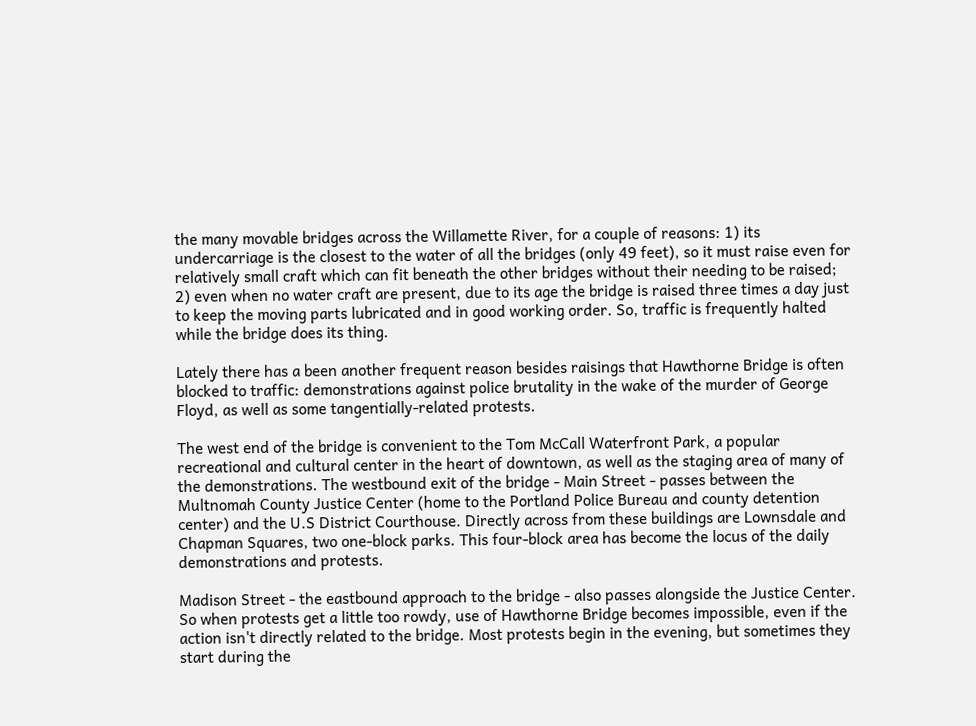the many movable bridges across the Willamette River, for a couple of reasons: 1) its undercarriage is the closest to the water of all the bridges (only 49 feet), so it must raise even for relatively small craft which can fit beneath the other bridges without their needing to be raised; 2) even when no water craft are present, due to its age the bridge is raised three times a day just to keep the moving parts lubricated and in good working order. So, traffic is frequently halted while the bridge does its thing.

Lately there has a been another frequent reason besides raisings that Hawthorne Bridge is often blocked to traffic: demonstrations against police brutality in the wake of the murder of George Floyd, as well as some tangentially-related protests.

The west end of the bridge is convenient to the Tom McCall Waterfront Park, a popular recreational and cultural center in the heart of downtown, as well as the staging area of many of the demonstrations. The westbound exit of the bridge - Main Street - passes between the Multnomah County Justice Center (home to the Portland Police Bureau and county detention center) and the U.S District Courthouse. Directly across from these buildings are Lownsdale and Chapman Squares, two one-block parks. This four-block area has become the locus of the daily demonstrations and protests.

Madison Street - the eastbound approach to the bridge - also passes alongside the Justice Center. So when protests get a little too rowdy, use of Hawthorne Bridge becomes impossible, even if the action isn't directly related to the bridge. Most protests begin in the evening, but sometimes they start during the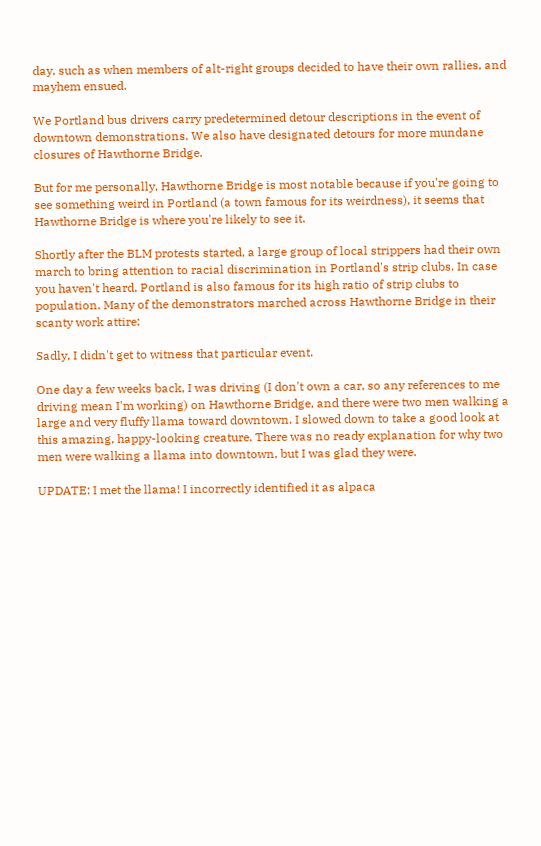day, such as when members of alt-right groups decided to have their own rallies, and mayhem ensued.

We Portland bus drivers carry predetermined detour descriptions in the event of downtown demonstrations. We also have designated detours for more mundane closures of Hawthorne Bridge.

But for me personally, Hawthorne Bridge is most notable because if you're going to see something weird in Portland (a town famous for its weirdness), it seems that Hawthorne Bridge is where you're likely to see it.

Shortly after the BLM protests started, a large group of local strippers had their own march to bring attention to racial discrimination in Portland's strip clubs. In case you haven't heard, Portland is also famous for its high ratio of strip clubs to population. Many of the demonstrators marched across Hawthorne Bridge in their scanty work attire:

Sadly, I didn't get to witness that particular event.

One day a few weeks back, I was driving (I don't own a car, so any references to me driving mean I'm working) on Hawthorne Bridge, and there were two men walking a large and very fluffy llama toward downtown. I slowed down to take a good look at this amazing, happy-looking creature. There was no ready explanation for why two men were walking a llama into downtown, but I was glad they were.

UPDATE: I met the llama! I incorrectly identified it as alpaca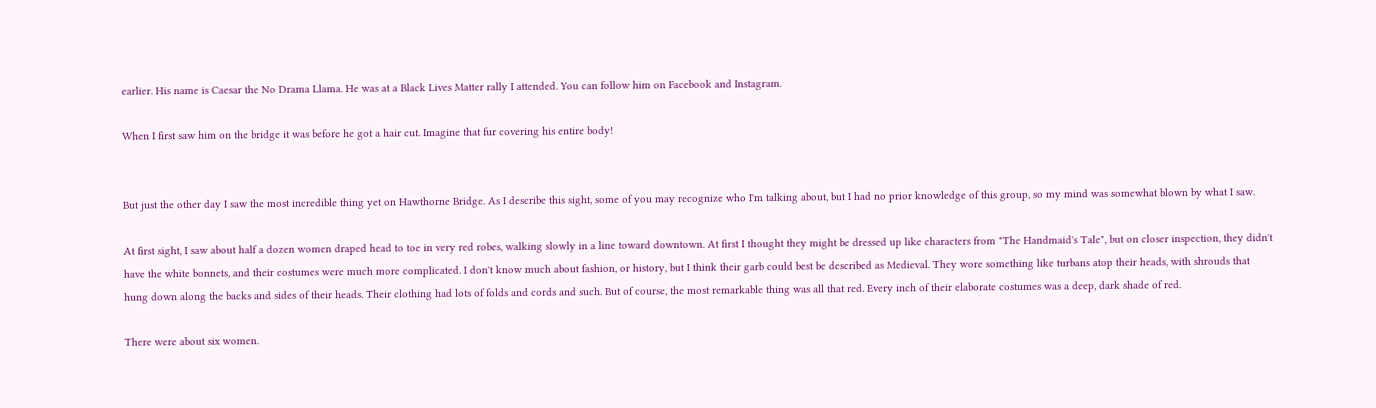earlier. His name is Caesar the No Drama Llama. He was at a Black Lives Matter rally I attended. You can follow him on Facebook and Instagram.

When I first saw him on the bridge it was before he got a hair cut. Imagine that fur covering his entire body!


But just the other day I saw the most incredible thing yet on Hawthorne Bridge. As I describe this sight, some of you may recognize who I'm talking about, but I had no prior knowledge of this group, so my mind was somewhat blown by what I saw.

At first sight, I saw about half a dozen women draped head to toe in very red robes, walking slowly in a line toward downtown. At first I thought they might be dressed up like characters from "The Handmaid's Tale", but on closer inspection, they didn't have the white bonnets, and their costumes were much more complicated. I don't know much about fashion, or history, but I think their garb could best be described as Medieval. They wore something like turbans atop their heads, with shrouds that hung down along the backs and sides of their heads. Their clothing had lots of folds and cords and such. But of course, the most remarkable thing was all that red. Every inch of their elaborate costumes was a deep, dark shade of red.

There were about six women.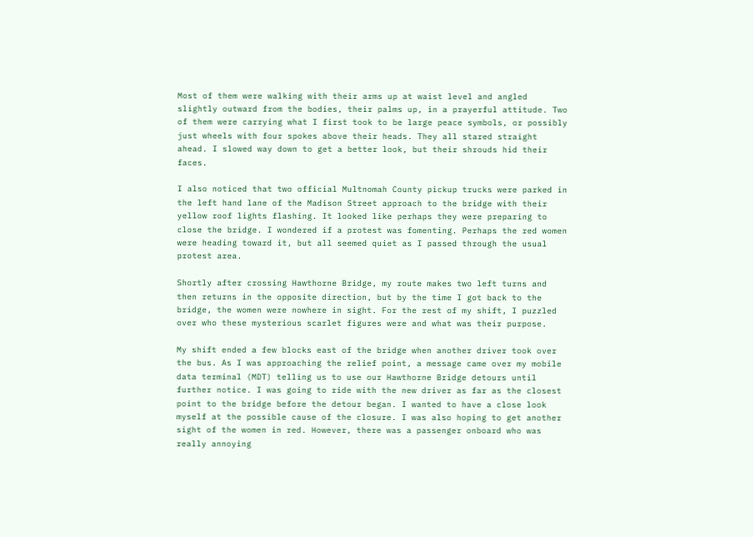Most of them were walking with their arms up at waist level and angled slightly outward from the bodies, their palms up, in a prayerful attitude. Two of them were carrying what I first took to be large peace symbols, or possibly just wheels with four spokes above their heads. They all stared straight ahead. I slowed way down to get a better look, but their shrouds hid their faces.

I also noticed that two official Multnomah County pickup trucks were parked in the left hand lane of the Madison Street approach to the bridge with their yellow roof lights flashing. It looked like perhaps they were preparing to close the bridge. I wondered if a protest was fomenting. Perhaps the red women were heading toward it, but all seemed quiet as I passed through the usual protest area.

Shortly after crossing Hawthorne Bridge, my route makes two left turns and then returns in the opposite direction, but by the time I got back to the bridge, the women were nowhere in sight. For the rest of my shift, I puzzled over who these mysterious scarlet figures were and what was their purpose.

My shift ended a few blocks east of the bridge when another driver took over the bus. As I was approaching the relief point, a message came over my mobile data terminal (MDT) telling us to use our Hawthorne Bridge detours until further notice. I was going to ride with the new driver as far as the closest point to the bridge before the detour began. I wanted to have a close look myself at the possible cause of the closure. I was also hoping to get another sight of the women in red. However, there was a passenger onboard who was really annoying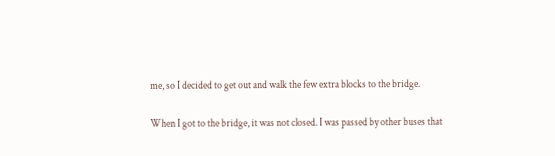me, so I decided to get out and walk the few extra blocks to the bridge.

When I got to the bridge, it was not closed. I was passed by other buses that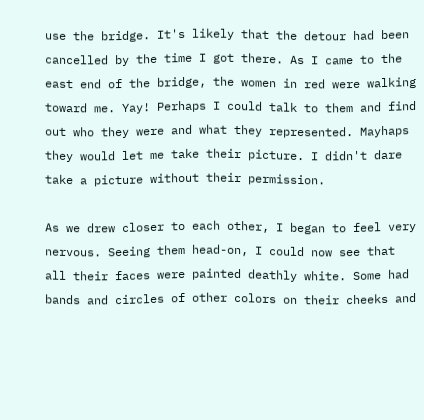use the bridge. It's likely that the detour had been cancelled by the time I got there. As I came to the east end of the bridge, the women in red were walking toward me. Yay! Perhaps I could talk to them and find out who they were and what they represented. Mayhaps they would let me take their picture. I didn't dare take a picture without their permission.

As we drew closer to each other, I began to feel very nervous. Seeing them head-on, I could now see that all their faces were painted deathly white. Some had bands and circles of other colors on their cheeks and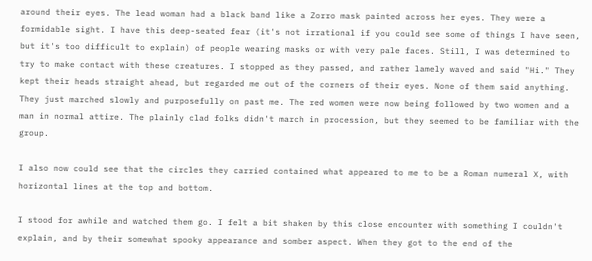around their eyes. The lead woman had a black band like a Zorro mask painted across her eyes. They were a formidable sight. I have this deep-seated fear (it's not irrational if you could see some of things I have seen, but it's too difficult to explain) of people wearing masks or with very pale faces. Still, I was determined to try to make contact with these creatures. I stopped as they passed, and rather lamely waved and said "Hi." They kept their heads straight ahead, but regarded me out of the corners of their eyes. None of them said anything. They just marched slowly and purposefully on past me. The red women were now being followed by two women and a man in normal attire. The plainly clad folks didn't march in procession, but they seemed to be familiar with the group.

I also now could see that the circles they carried contained what appeared to me to be a Roman numeral X, with horizontal lines at the top and bottom.

I stood for awhile and watched them go. I felt a bit shaken by this close encounter with something I couldn't explain, and by their somewhat spooky appearance and somber aspect. When they got to the end of the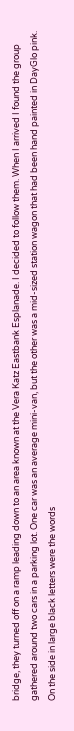bridge, they turned off on a ramp leading down to an area known at the Vera Katz Eastbank Esplanade. I decided to follow them. When I arrived I found the group gathered around two cars in a parking lot. One car was an average mini-van, but the other was a mid-sized station wagon that had been hand painted in DayGlo pink. On the side in large black letters were the words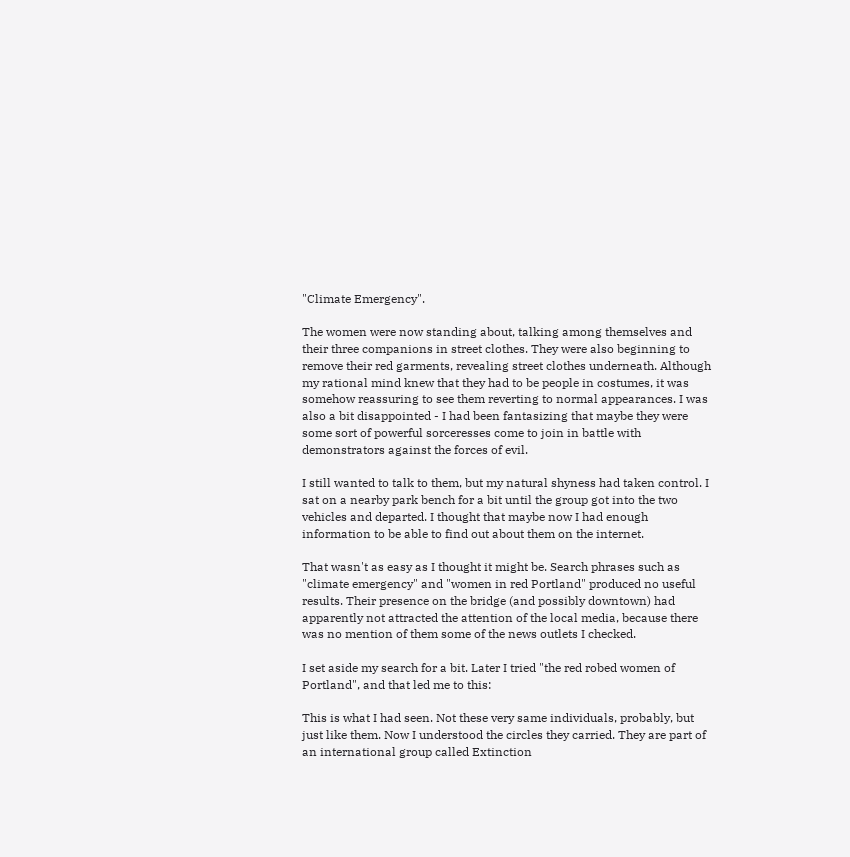"Climate Emergency".

The women were now standing about, talking among themselves and their three companions in street clothes. They were also beginning to remove their red garments, revealing street clothes underneath. Although my rational mind knew that they had to be people in costumes, it was somehow reassuring to see them reverting to normal appearances. I was also a bit disappointed - I had been fantasizing that maybe they were some sort of powerful sorceresses come to join in battle with demonstrators against the forces of evil.

I still wanted to talk to them, but my natural shyness had taken control. I sat on a nearby park bench for a bit until the group got into the two vehicles and departed. I thought that maybe now I had enough information to be able to find out about them on the internet.

That wasn't as easy as I thought it might be. Search phrases such as "climate emergency" and "women in red Portland" produced no useful results. Their presence on the bridge (and possibly downtown) had apparently not attracted the attention of the local media, because there was no mention of them some of the news outlets I checked.

I set aside my search for a bit. Later I tried "the red robed women of Portland", and that led me to this:

This is what I had seen. Not these very same individuals, probably, but just like them. Now I understood the circles they carried. They are part of an international group called Extinction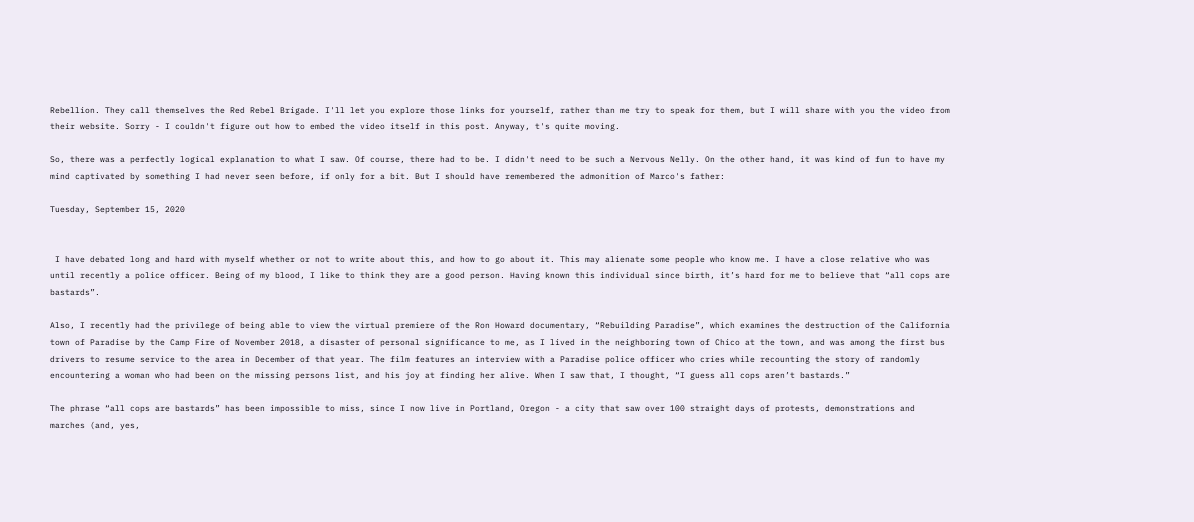Rebellion. They call themselves the Red Rebel Brigade. I'll let you explore those links for yourself, rather than me try to speak for them, but I will share with you the video from their website. Sorry - I couldn't figure out how to embed the video itself in this post. Anyway, t's quite moving.

So, there was a perfectly logical explanation to what I saw. Of course, there had to be. I didn't need to be such a Nervous Nelly. On the other hand, it was kind of fun to have my mind captivated by something I had never seen before, if only for a bit. But I should have remembered the admonition of Marco's father:

Tuesday, September 15, 2020


 I have debated long and hard with myself whether or not to write about this, and how to go about it. This may alienate some people who know me. I have a close relative who was until recently a police officer. Being of my blood, I like to think they are a good person. Having known this individual since birth, it’s hard for me to believe that “all cops are bastards”.

Also, I recently had the privilege of being able to view the virtual premiere of the Ron Howard documentary, “Rebuilding Paradise”, which examines the destruction of the California town of Paradise by the Camp Fire of November 2018, a disaster of personal significance to me, as I lived in the neighboring town of Chico at the town, and was among the first bus drivers to resume service to the area in December of that year. The film features an interview with a Paradise police officer who cries while recounting the story of randomly encountering a woman who had been on the missing persons list, and his joy at finding her alive. When I saw that, I thought, “I guess all cops aren’t bastards.”

The phrase “all cops are bastards” has been impossible to miss, since I now live in Portland, Oregon - a city that saw over 100 straight days of protests, demonstrations and marches (and, yes,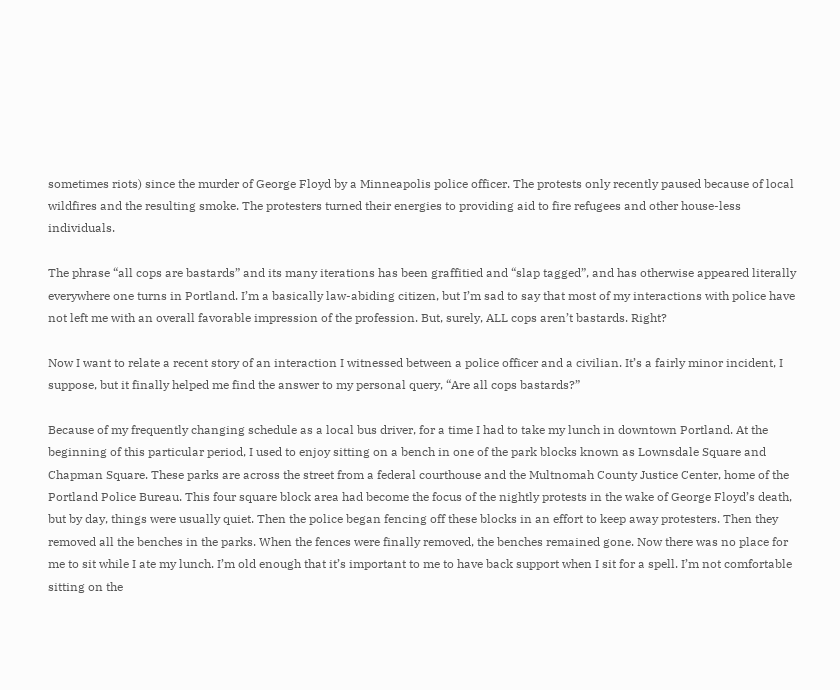sometimes riots) since the murder of George Floyd by a Minneapolis police officer. The protests only recently paused because of local wildfires and the resulting smoke. The protesters turned their energies to providing aid to fire refugees and other house-less individuals.

The phrase “all cops are bastards” and its many iterations has been graffitied and “slap tagged”, and has otherwise appeared literally everywhere one turns in Portland. I’m a basically law-abiding citizen, but I’m sad to say that most of my interactions with police have not left me with an overall favorable impression of the profession. But, surely, ALL cops aren’t bastards. Right?

Now I want to relate a recent story of an interaction I witnessed between a police officer and a civilian. It’s a fairly minor incident, I suppose, but it finally helped me find the answer to my personal query, “Are all cops bastards?”

Because of my frequently changing schedule as a local bus driver, for a time I had to take my lunch in downtown Portland. At the beginning of this particular period, I used to enjoy sitting on a bench in one of the park blocks known as Lownsdale Square and Chapman Square. These parks are across the street from a federal courthouse and the Multnomah County Justice Center, home of the Portland Police Bureau. This four square block area had become the focus of the nightly protests in the wake of George Floyd’s death, but by day, things were usually quiet. Then the police began fencing off these blocks in an effort to keep away protesters. Then they removed all the benches in the parks. When the fences were finally removed, the benches remained gone. Now there was no place for me to sit while I ate my lunch. I’m old enough that it’s important to me to have back support when I sit for a spell. I’m not comfortable sitting on the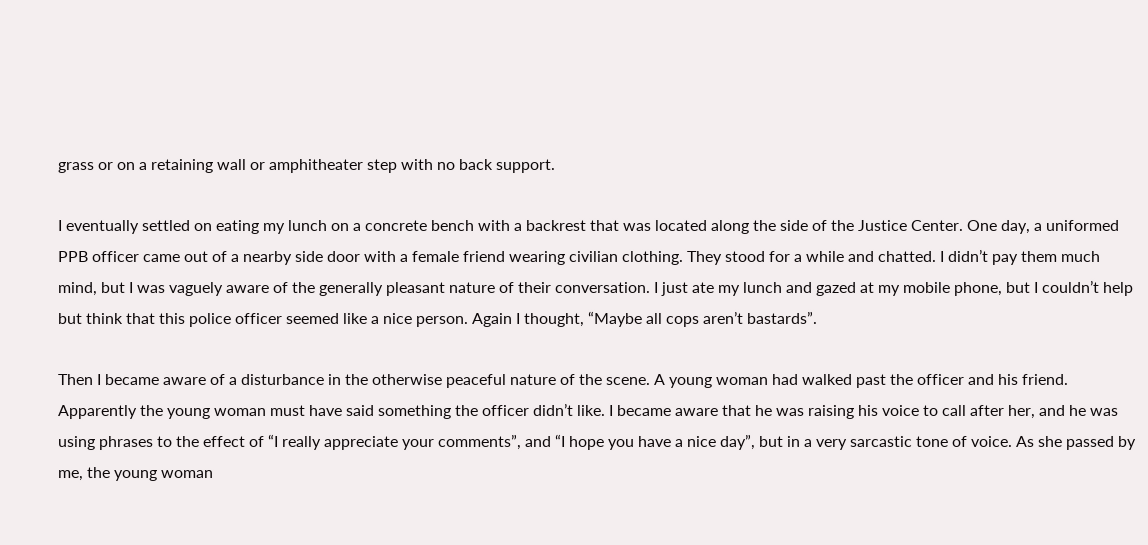grass or on a retaining wall or amphitheater step with no back support.

I eventually settled on eating my lunch on a concrete bench with a backrest that was located along the side of the Justice Center. One day, a uniformed PPB officer came out of a nearby side door with a female friend wearing civilian clothing. They stood for a while and chatted. I didn’t pay them much mind, but I was vaguely aware of the generally pleasant nature of their conversation. I just ate my lunch and gazed at my mobile phone, but I couldn’t help but think that this police officer seemed like a nice person. Again I thought, “Maybe all cops aren’t bastards”.

Then I became aware of a disturbance in the otherwise peaceful nature of the scene. A young woman had walked past the officer and his friend. Apparently the young woman must have said something the officer didn’t like. I became aware that he was raising his voice to call after her, and he was using phrases to the effect of “I really appreciate your comments”, and “I hope you have a nice day”, but in a very sarcastic tone of voice. As she passed by me, the young woman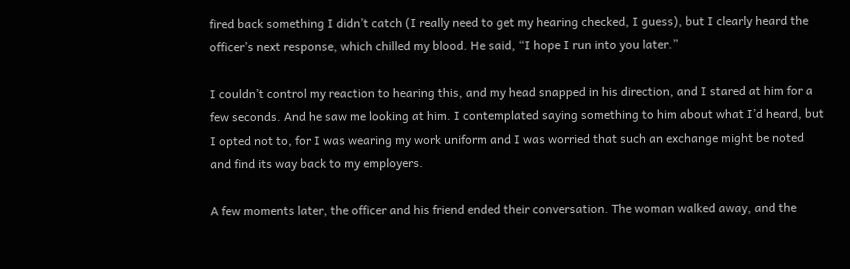fired back something I didn’t catch (I really need to get my hearing checked, I guess), but I clearly heard the officer’s next response, which chilled my blood. He said, “I hope I run into you later.”

I couldn’t control my reaction to hearing this, and my head snapped in his direction, and I stared at him for a few seconds. And he saw me looking at him. I contemplated saying something to him about what I’d heard, but I opted not to, for I was wearing my work uniform and I was worried that such an exchange might be noted and find its way back to my employers.

A few moments later, the officer and his friend ended their conversation. The woman walked away, and the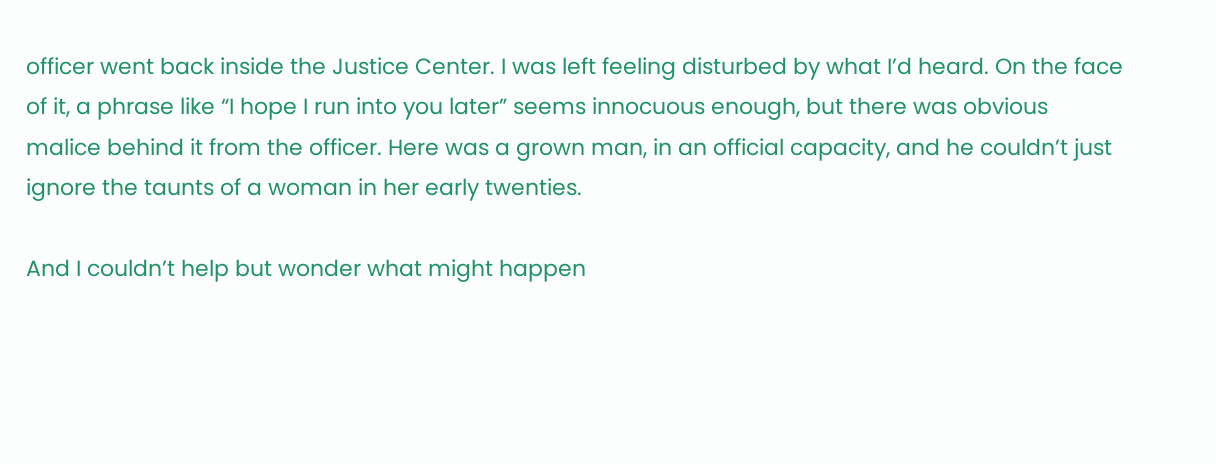officer went back inside the Justice Center. I was left feeling disturbed by what I’d heard. On the face of it, a phrase like “I hope I run into you later” seems innocuous enough, but there was obvious malice behind it from the officer. Here was a grown man, in an official capacity, and he couldn’t just ignore the taunts of a woman in her early twenties.

And I couldn’t help but wonder what might happen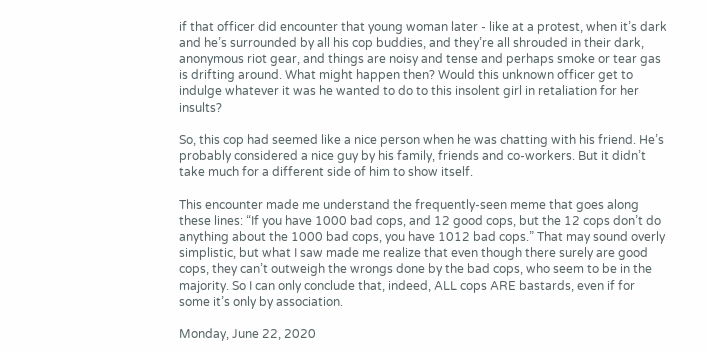if that officer did encounter that young woman later - like at a protest, when it’s dark and he’s surrounded by all his cop buddies, and they’re all shrouded in their dark, anonymous riot gear, and things are noisy and tense and perhaps smoke or tear gas is drifting around. What might happen then? Would this unknown officer get to indulge whatever it was he wanted to do to this insolent girl in retaliation for her insults?

So, this cop had seemed like a nice person when he was chatting with his friend. He’s probably considered a nice guy by his family, friends and co-workers. But it didn’t take much for a different side of him to show itself.

This encounter made me understand the frequently-seen meme that goes along these lines: “If you have 1000 bad cops, and 12 good cops, but the 12 cops don’t do anything about the 1000 bad cops, you have 1012 bad cops.” That may sound overly simplistic, but what I saw made me realize that even though there surely are good cops, they can’t outweigh the wrongs done by the bad cops, who seem to be in the majority. So I can only conclude that, indeed, ALL cops ARE bastards, even if for some it’s only by association.

Monday, June 22, 2020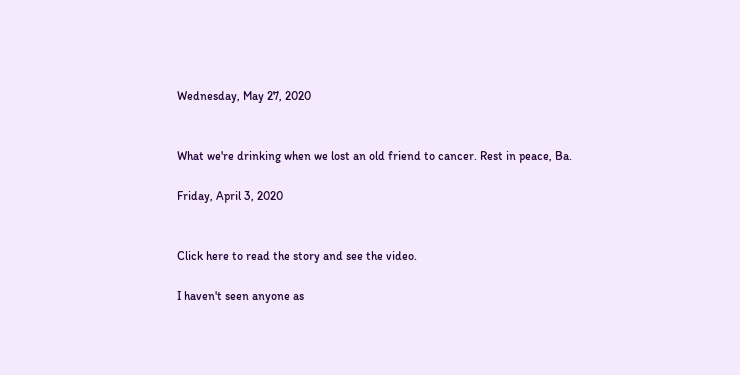Wednesday, May 27, 2020


What we're drinking when we lost an old friend to cancer. Rest in peace, Ba.

Friday, April 3, 2020


Click here to read the story and see the video.

I haven't seen anyone as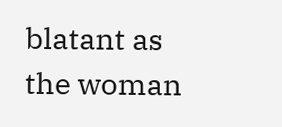blatant as the woman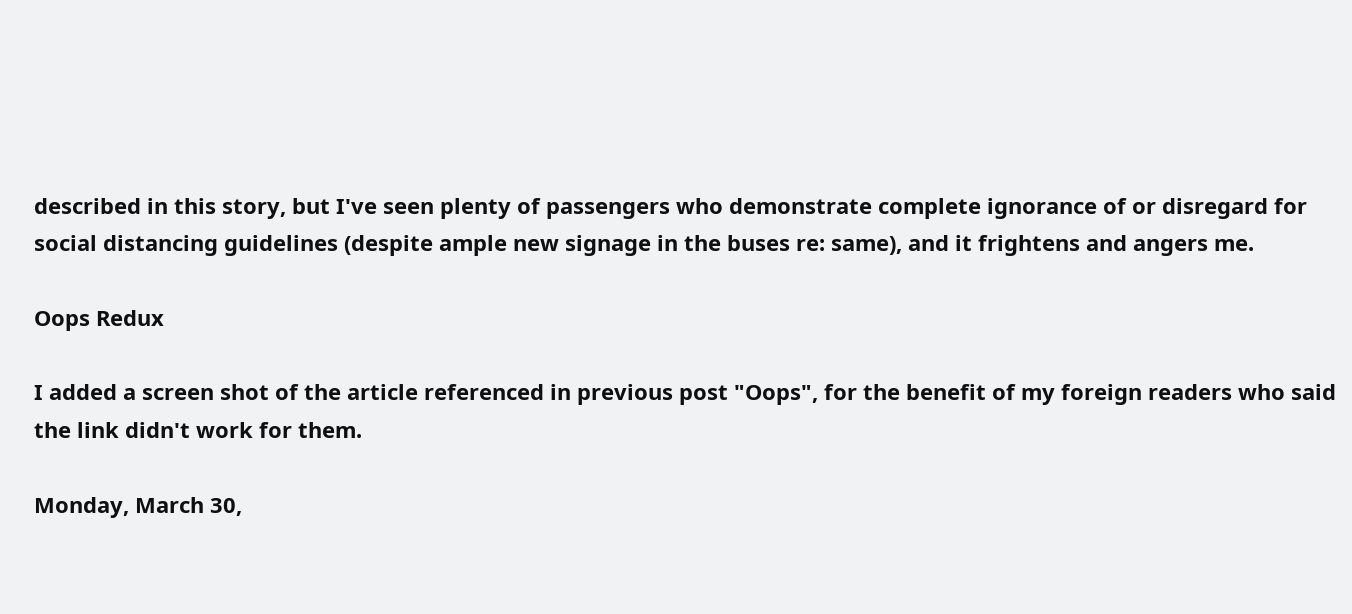described in this story, but I've seen plenty of passengers who demonstrate complete ignorance of or disregard for social distancing guidelines (despite ample new signage in the buses re: same), and it frightens and angers me.

Oops Redux

I added a screen shot of the article referenced in previous post "Oops", for the benefit of my foreign readers who said the link didn't work for them.

Monday, March 30,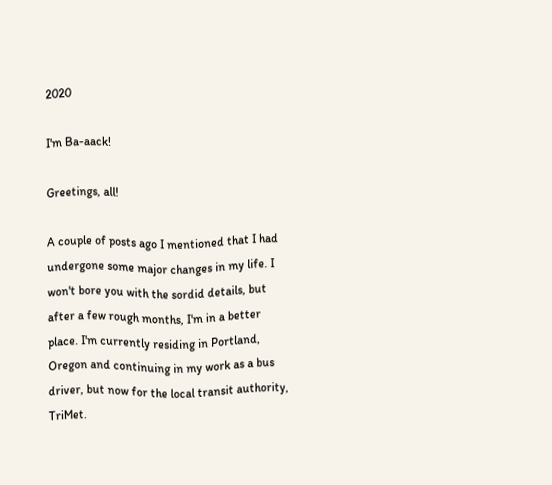2020

I'm Ba-aack!

Greetings, all!

A couple of posts ago I mentioned that I had undergone some major changes in my life. I won't bore you with the sordid details, but after a few rough months, I'm in a better place. I'm currently residing in Portland, Oregon and continuing in my work as a bus driver, but now for the local transit authority, TriMet.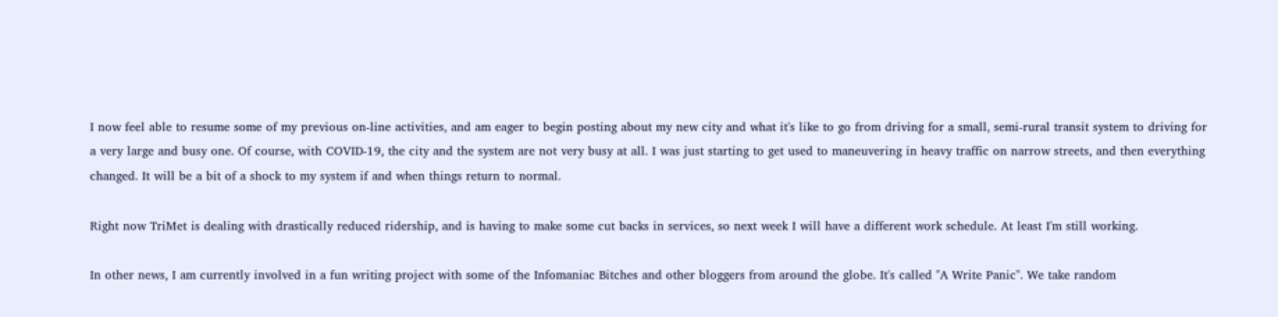I now feel able to resume some of my previous on-line activities, and am eager to begin posting about my new city and what it's like to go from driving for a small, semi-rural transit system to driving for a very large and busy one. Of course, with COVID-19, the city and the system are not very busy at all. I was just starting to get used to maneuvering in heavy traffic on narrow streets, and then everything changed. It will be a bit of a shock to my system if and when things return to normal.

Right now TriMet is dealing with drastically reduced ridership, and is having to make some cut backs in services, so next week I will have a different work schedule. At least I'm still working.

In other news, I am currently involved in a fun writing project with some of the Infomaniac Bitches and other bloggers from around the globe. It's called "A Write Panic". We take random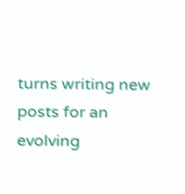turns writing new posts for an evolving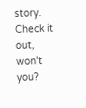story. Check it out, won't you?